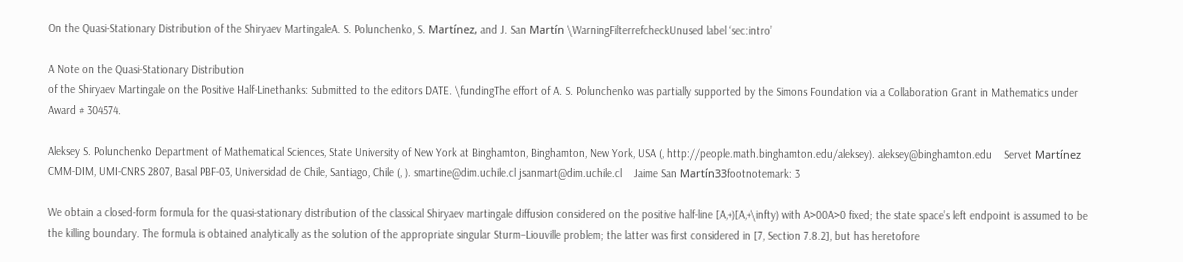On the Quasi-Stationary Distribution of the Shiryaev MartingaleA. S. Polunchenko, S. Martínez, and J. San Martín \WarningFilterrefcheckUnused label ‘sec:intro’

A Note on the Quasi-Stationary Distribution
of the Shiryaev Martingale on the Positive Half-Linethanks: Submitted to the editors DATE. \fundingThe effort of A. S. Polunchenko was partially supported by the Simons Foundation via a Collaboration Grant in Mathematics under Award # 304574.

Aleksey S. Polunchenko Department of Mathematical Sciences, State University of New York at Binghamton, Binghamton, New York, USA (, http://people.math.binghamton.edu/aleksey). aleksey@binghamton.edu    Servet Martínez CMM-DIM, UMI-CNRS 2807, Basal PBF-03, Universidad de Chile, Santiago, Chile (, ). smartine@dim.uchile.cl jsanmart@dim.uchile.cl    Jaime San Martín33footnotemark: 3

We obtain a closed-form formula for the quasi-stationary distribution of the classical Shiryaev martingale diffusion considered on the positive half-line [A,+)[A,+\infty) with A>00A>0 fixed; the state space’s left endpoint is assumed to be the killing boundary. The formula is obtained analytically as the solution of the appropriate singular Sturm–Liouville problem; the latter was first considered in [7, Section 7.8.2], but has heretofore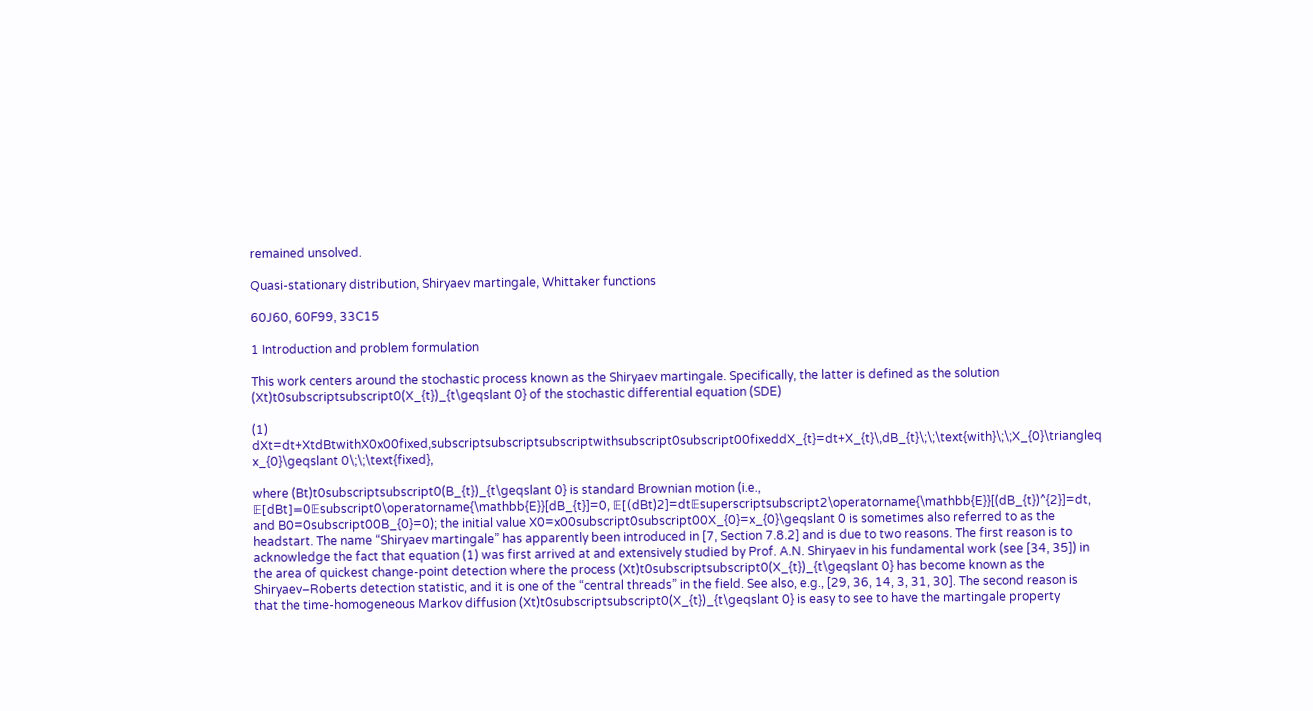remained unsolved.

Quasi-stationary distribution, Shiryaev martingale, Whittaker functions

60J60, 60F99, 33C15

1 Introduction and problem formulation

This work centers around the stochastic process known as the Shiryaev martingale. Specifically, the latter is defined as the solution (Xt)t0subscriptsubscript0(X_{t})_{t\geqslant 0} of the stochastic differential equation (SDE)

(1) dXt=dt+XtdBtwithX0x00fixed,subscriptsubscriptsubscriptwithsubscript0subscript00fixeddX_{t}=dt+X_{t}\,dB_{t}\;\;\text{with}\;\;X_{0}\triangleq x_{0}\geqslant 0\;\;\text{fixed},

where (Bt)t0subscriptsubscript0(B_{t})_{t\geqslant 0} is standard Brownian motion (i.e., 𝔼[dBt]=0𝔼subscript0\operatorname{\mathbb{E}}[dB_{t}]=0, 𝔼[(dBt)2]=dt𝔼superscriptsubscript2\operatorname{\mathbb{E}}[(dB_{t})^{2}]=dt, and B0=0subscript00B_{0}=0); the initial value X0=x00subscript0subscript00X_{0}=x_{0}\geqslant 0 is sometimes also referred to as the headstart. The name “Shiryaev martingale” has apparently been introduced in [7, Section 7.8.2] and is due to two reasons. The first reason is to acknowledge the fact that equation (1) was first arrived at and extensively studied by Prof. A.N. Shiryaev in his fundamental work (see [34, 35]) in the area of quickest change-point detection where the process (Xt)t0subscriptsubscript0(X_{t})_{t\geqslant 0} has become known as the Shiryaev–Roberts detection statistic, and it is one of the “central threads” in the field. See also, e.g., [29, 36, 14, 3, 31, 30]. The second reason is that the time-homogeneous Markov diffusion (Xt)t0subscriptsubscript0(X_{t})_{t\geqslant 0} is easy to see to have the martingale property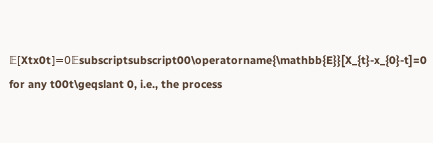𝔼[Xtx0t]=0𝔼subscriptsubscript00\operatorname{\mathbb{E}}[X_{t}-x_{0}-t]=0 for any t00t\geqslant 0, i.e., the process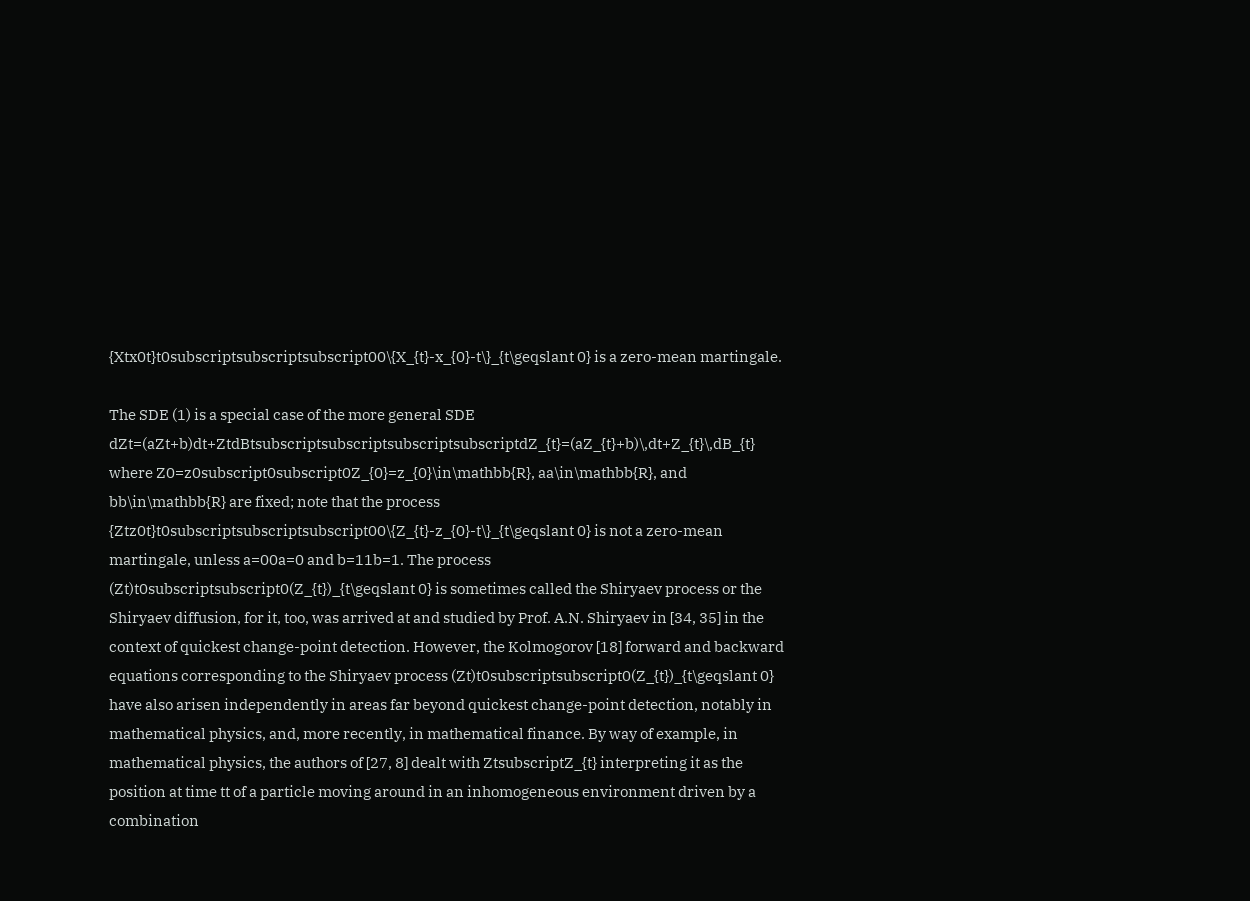{Xtx0t}t0subscriptsubscriptsubscript00\{X_{t}-x_{0}-t\}_{t\geqslant 0} is a zero-mean martingale.

The SDE (1) is a special case of the more general SDE dZt=(aZt+b)dt+ZtdBtsubscriptsubscriptsubscriptsubscriptdZ_{t}=(aZ_{t}+b)\,dt+Z_{t}\,dB_{t} where Z0=z0subscript0subscript0Z_{0}=z_{0}\in\mathbb{R}, aa\in\mathbb{R}, and bb\in\mathbb{R} are fixed; note that the process {Ztz0t}t0subscriptsubscriptsubscript00\{Z_{t}-z_{0}-t\}_{t\geqslant 0} is not a zero-mean martingale, unless a=00a=0 and b=11b=1. The process (Zt)t0subscriptsubscript0(Z_{t})_{t\geqslant 0} is sometimes called the Shiryaev process or the Shiryaev diffusion, for it, too, was arrived at and studied by Prof. A.N. Shiryaev in [34, 35] in the context of quickest change-point detection. However, the Kolmogorov [18] forward and backward equations corresponding to the Shiryaev process (Zt)t0subscriptsubscript0(Z_{t})_{t\geqslant 0} have also arisen independently in areas far beyond quickest change-point detection, notably in mathematical physics, and, more recently, in mathematical finance. By way of example, in mathematical physics, the authors of [27, 8] dealt with ZtsubscriptZ_{t} interpreting it as the position at time tt of a particle moving around in an inhomogeneous environment driven by a combination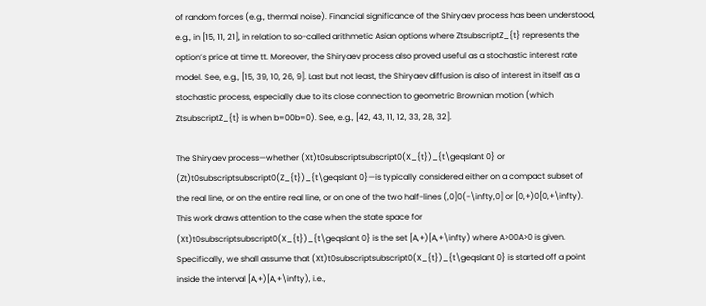of random forces (e.g., thermal noise). Financial significance of the Shiryaev process has been understood, e.g., in [15, 11, 21], in relation to so-called arithmetic Asian options where ZtsubscriptZ_{t} represents the option’s price at time tt. Moreover, the Shiryaev process also proved useful as a stochastic interest rate model. See, e.g., [15, 39, 10, 26, 9]. Last but not least, the Shiryaev diffusion is also of interest in itself as a stochastic process, especially due to its close connection to geometric Brownian motion (which ZtsubscriptZ_{t} is when b=00b=0). See, e.g., [42, 43, 11, 12, 33, 28, 32].

The Shiryaev process—whether (Xt)t0subscriptsubscript0(X_{t})_{t\geqslant 0} or (Zt)t0subscriptsubscript0(Z_{t})_{t\geqslant 0}—is typically considered either on a compact subset of the real line, or on the entire real line, or on one of the two half-lines (,0]0(-\infty,0] or [0,+)0[0,+\infty). This work draws attention to the case when the state space for (Xt)t0subscriptsubscript0(X_{t})_{t\geqslant 0} is the set [A,+)[A,+\infty) where A>00A>0 is given. Specifically, we shall assume that (Xt)t0subscriptsubscript0(X_{t})_{t\geqslant 0} is started off a point inside the interval [A,+)[A,+\infty), i.e.,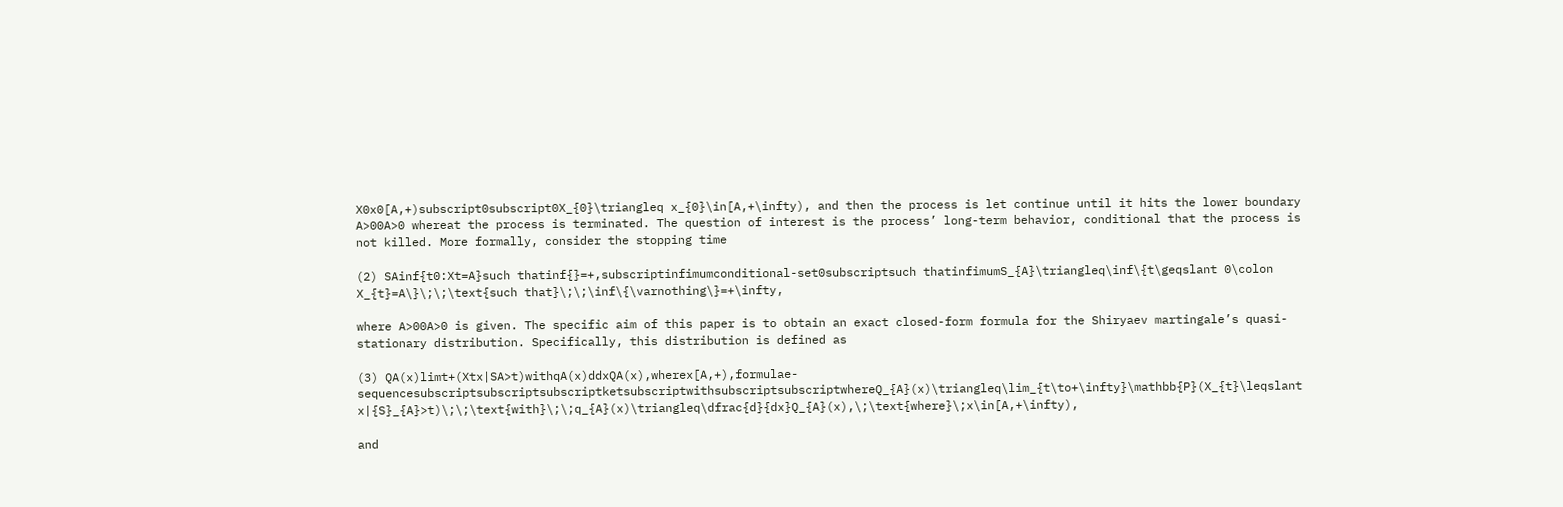X0x0[A,+)subscript0subscript0X_{0}\triangleq x_{0}\in[A,+\infty), and then the process is let continue until it hits the lower boundary A>00A>0 whereat the process is terminated. The question of interest is the process’ long-term behavior, conditional that the process is not killed. More formally, consider the stopping time

(2) SAinf{t0:Xt=A}such thatinf{}=+,subscriptinfimumconditional-set0subscriptsuch thatinfimumS_{A}\triangleq\inf\{t\geqslant 0\colon X_{t}=A\}\;\;\text{such that}\;\;\inf\{\varnothing\}=+\infty,

where A>00A>0 is given. The specific aim of this paper is to obtain an exact closed-form formula for the Shiryaev martingale’s quasi-stationary distribution. Specifically, this distribution is defined as

(3) QA(x)limt+(Xtx|SA>t)withqA(x)ddxQA(x),wherex[A,+),formulae-sequencesubscriptsubscriptsubscriptketsubscriptwithsubscriptsubscriptwhereQ_{A}(x)\triangleq\lim_{t\to+\infty}\mathbb{P}(X_{t}\leqslant x|{S}_{A}>t)\;\;\text{with}\;\;q_{A}(x)\triangleq\dfrac{d}{dx}Q_{A}(x),\;\text{where}\;x\in[A,+\infty),

and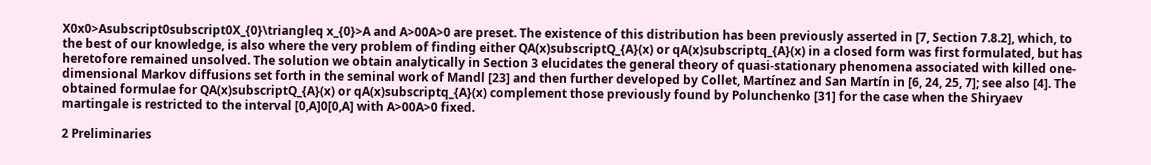X0x0>Asubscript0subscript0X_{0}\triangleq x_{0}>A and A>00A>0 are preset. The existence of this distribution has been previously asserted in [7, Section 7.8.2], which, to the best of our knowledge, is also where the very problem of finding either QA(x)subscriptQ_{A}(x) or qA(x)subscriptq_{A}(x) in a closed form was first formulated, but has heretofore remained unsolved. The solution we obtain analytically in Section 3 elucidates the general theory of quasi-stationary phenomena associated with killed one-dimensional Markov diffusions set forth in the seminal work of Mandl [23] and then further developed by Collet, Martínez and San Martín in [6, 24, 25, 7]; see also [4]. The obtained formulae for QA(x)subscriptQ_{A}(x) or qA(x)subscriptq_{A}(x) complement those previously found by Polunchenko [31] for the case when the Shiryaev martingale is restricted to the interval [0,A]0[0,A] with A>00A>0 fixed.

2 Preliminaries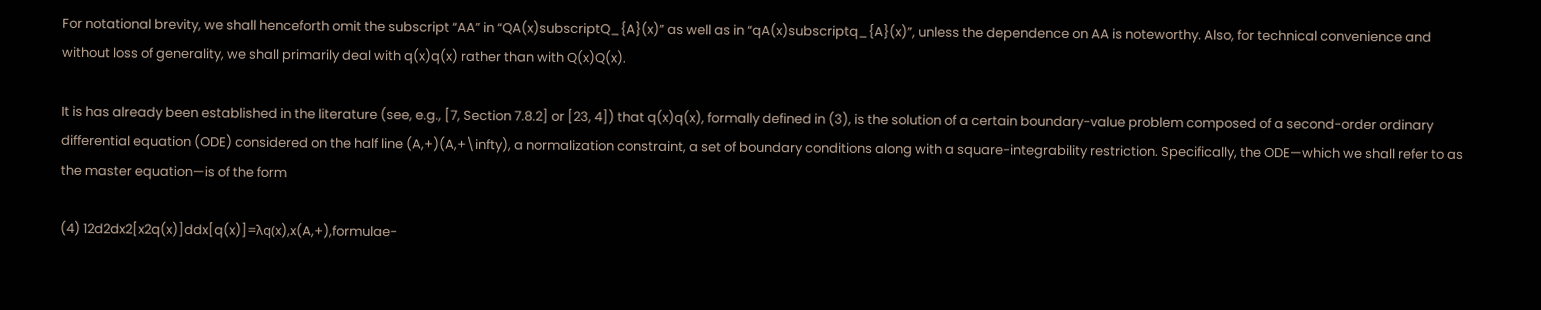For notational brevity, we shall henceforth omit the subscript “AA” in “QA(x)subscriptQ_{A}(x)” as well as in “qA(x)subscriptq_{A}(x)”, unless the dependence on AA is noteworthy. Also, for technical convenience and without loss of generality, we shall primarily deal with q(x)q(x) rather than with Q(x)Q(x).

It is has already been established in the literature (see, e.g., [7, Section 7.8.2] or [23, 4]) that q(x)q(x), formally defined in (3), is the solution of a certain boundary-value problem composed of a second-order ordinary differential equation (ODE) considered on the half line (A,+)(A,+\infty), a normalization constraint, a set of boundary conditions along with a square-integrability restriction. Specifically, the ODE—which we shall refer to as the master equation—is of the form

(4) 12d2dx2[x2q(x)]ddx[q(x)]=λq(x),x(A,+),formulae-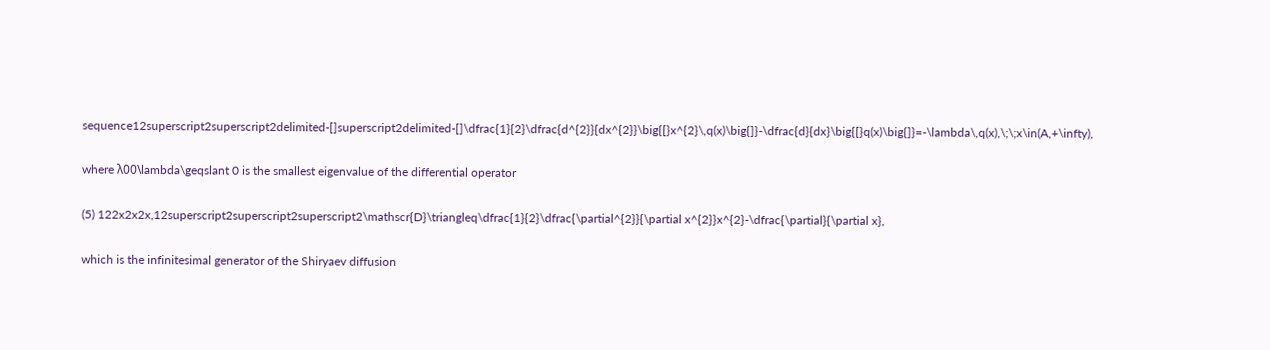sequence12superscript2superscript2delimited-[]superscript2delimited-[]\dfrac{1}{2}\dfrac{d^{2}}{dx^{2}}\big{[}x^{2}\,q(x)\big{]}-\dfrac{d}{dx}\big{[}q(x)\big{]}=-\lambda\,q(x),\;\;x\in(A,+\infty),

where λ00\lambda\geqslant 0 is the smallest eigenvalue of the differential operator

(5) 122x2x2x,12superscript2superscript2superscript2\mathscr{D}\triangleq\dfrac{1}{2}\dfrac{\partial^{2}}{\partial x^{2}}x^{2}-\dfrac{\partial}{\partial x},

which is the infinitesimal generator of the Shiryaev diffusion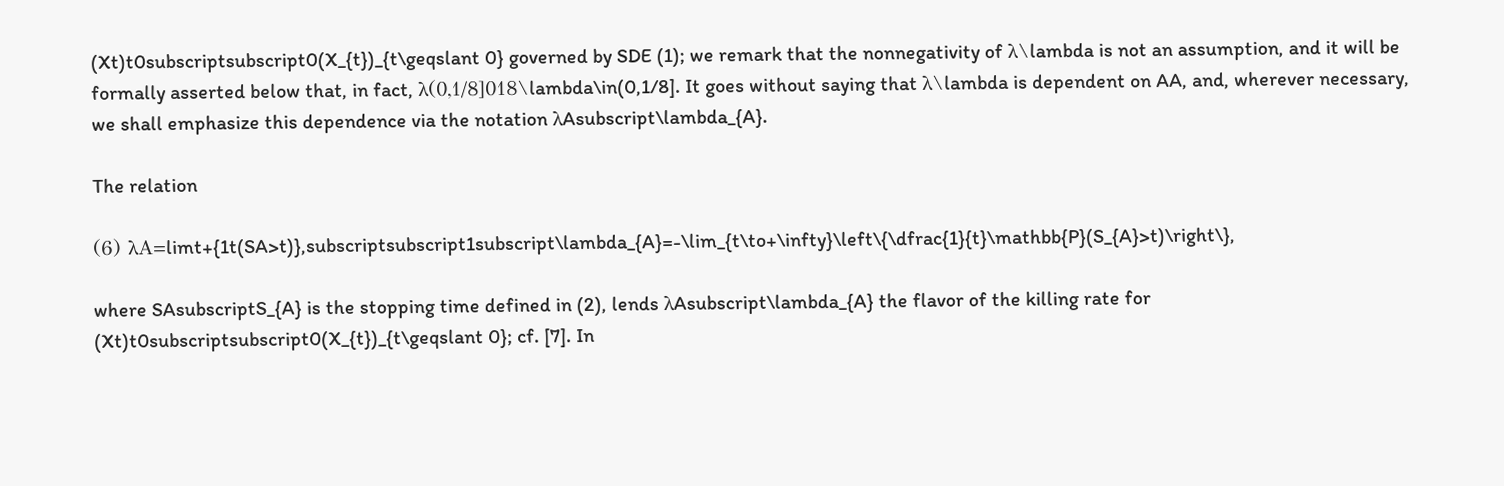(Xt)t0subscriptsubscript0(X_{t})_{t\geqslant 0} governed by SDE (1); we remark that the nonnegativity of λ\lambda is not an assumption, and it will be formally asserted below that, in fact, λ(0,1/8]018\lambda\in(0,1/8]. It goes without saying that λ\lambda is dependent on AA, and, wherever necessary, we shall emphasize this dependence via the notation λAsubscript\lambda_{A}.

The relation

(6) λA=limt+{1t(SA>t)},subscriptsubscript1subscript\lambda_{A}=-\lim_{t\to+\infty}\left\{\dfrac{1}{t}\mathbb{P}(S_{A}>t)\right\},

where SAsubscriptS_{A} is the stopping time defined in (2), lends λAsubscript\lambda_{A} the flavor of the killing rate for (Xt)t0subscriptsubscript0(X_{t})_{t\geqslant 0}; cf. [7]. In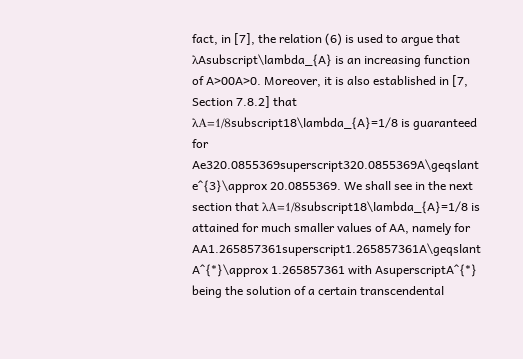fact, in [7], the relation (6) is used to argue that λAsubscript\lambda_{A} is an increasing function of A>00A>0. Moreover, it is also established in [7, Section 7.8.2] that λA=1/8subscript18\lambda_{A}=1/8 is guaranteed for Ae320.0855369superscript320.0855369A\geqslant e^{3}\approx 20.0855369. We shall see in the next section that λA=1/8subscript18\lambda_{A}=1/8 is attained for much smaller values of AA, namely for AA1.265857361superscript1.265857361A\geqslant A^{*}\approx 1.265857361 with AsuperscriptA^{*} being the solution of a certain transcendental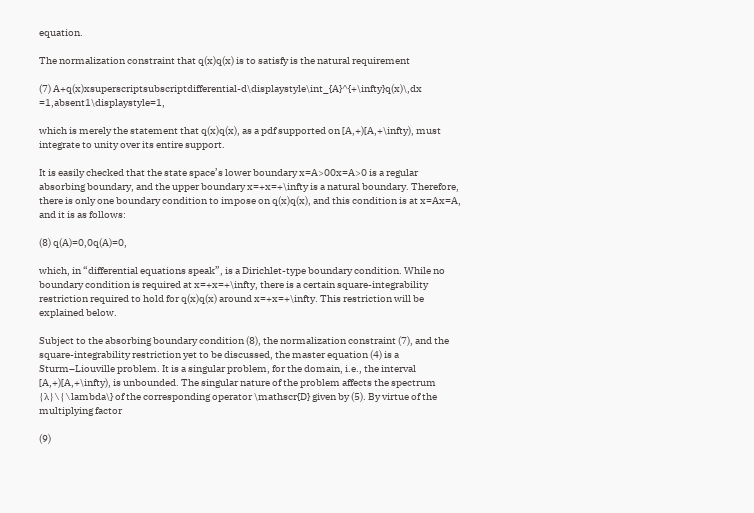equation.

The normalization constraint that q(x)q(x) is to satisfy is the natural requirement

(7) A+q(x)xsuperscriptsubscriptdifferential-d\displaystyle\int_{A}^{+\infty}q(x)\,dx =1,absent1\displaystyle=1,

which is merely the statement that q(x)q(x), as a pdf supported on [A,+)[A,+\infty), must integrate to unity over its entire support.

It is easily checked that the state space’s lower boundary x=A>00x=A>0 is a regular absorbing boundary, and the upper boundary x=+x=+\infty is a natural boundary. Therefore, there is only one boundary condition to impose on q(x)q(x), and this condition is at x=Ax=A, and it is as follows:

(8) q(A)=0,0q(A)=0,

which, in “differential equations speak”, is a Dirichlet-type boundary condition. While no boundary condition is required at x=+x=+\infty, there is a certain square-integrability restriction required to hold for q(x)q(x) around x=+x=+\infty. This restriction will be explained below.

Subject to the absorbing boundary condition (8), the normalization constraint (7), and the square-integrability restriction yet to be discussed, the master equation (4) is a Sturm–Liouville problem. It is a singular problem, for the domain, i.e., the interval [A,+)[A,+\infty), is unbounded. The singular nature of the problem affects the spectrum {λ}\{\lambda\} of the corresponding operator \mathscr{D} given by (5). By virtue of the multiplying factor

(9)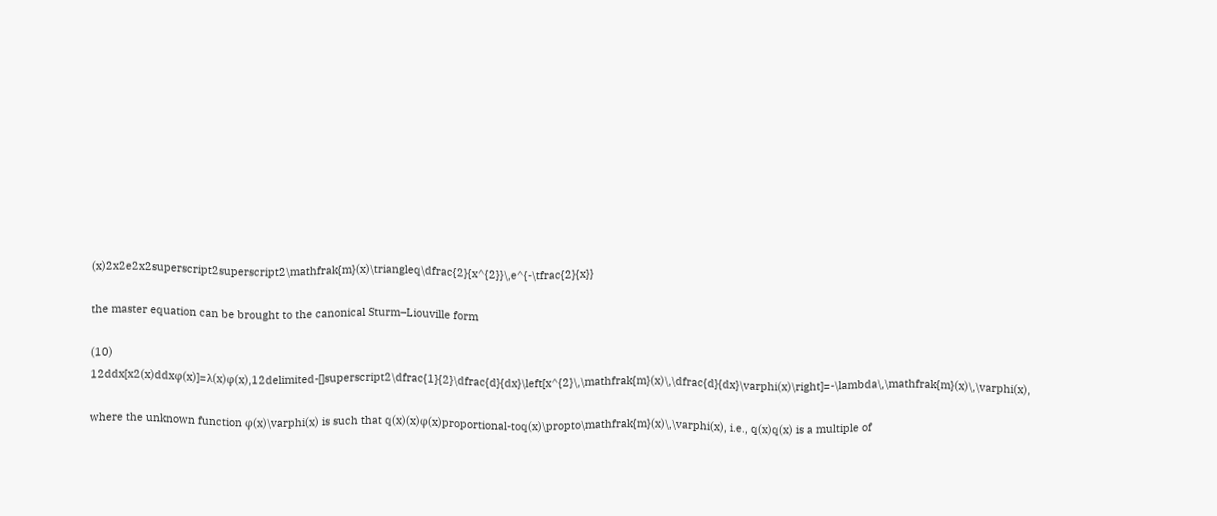(x)2x2e2x2superscript2superscript2\mathfrak{m}(x)\triangleq\dfrac{2}{x^{2}}\,e^{-\tfrac{2}{x}}

the master equation can be brought to the canonical Sturm–Liouville form

(10) 12ddx[x2(x)ddxφ(x)]=λ(x)φ(x),12delimited-[]superscript2\dfrac{1}{2}\dfrac{d}{dx}\left[x^{2}\,\mathfrak{m}(x)\,\dfrac{d}{dx}\varphi(x)\right]=-\lambda\,\mathfrak{m}(x)\,\varphi(x),

where the unknown function φ(x)\varphi(x) is such that q(x)(x)φ(x)proportional-toq(x)\propto\mathfrak{m}(x)\,\varphi(x), i.e., q(x)q(x) is a multiple of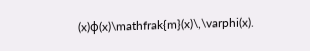(x)φ(x)\mathfrak{m}(x)\,\varphi(x).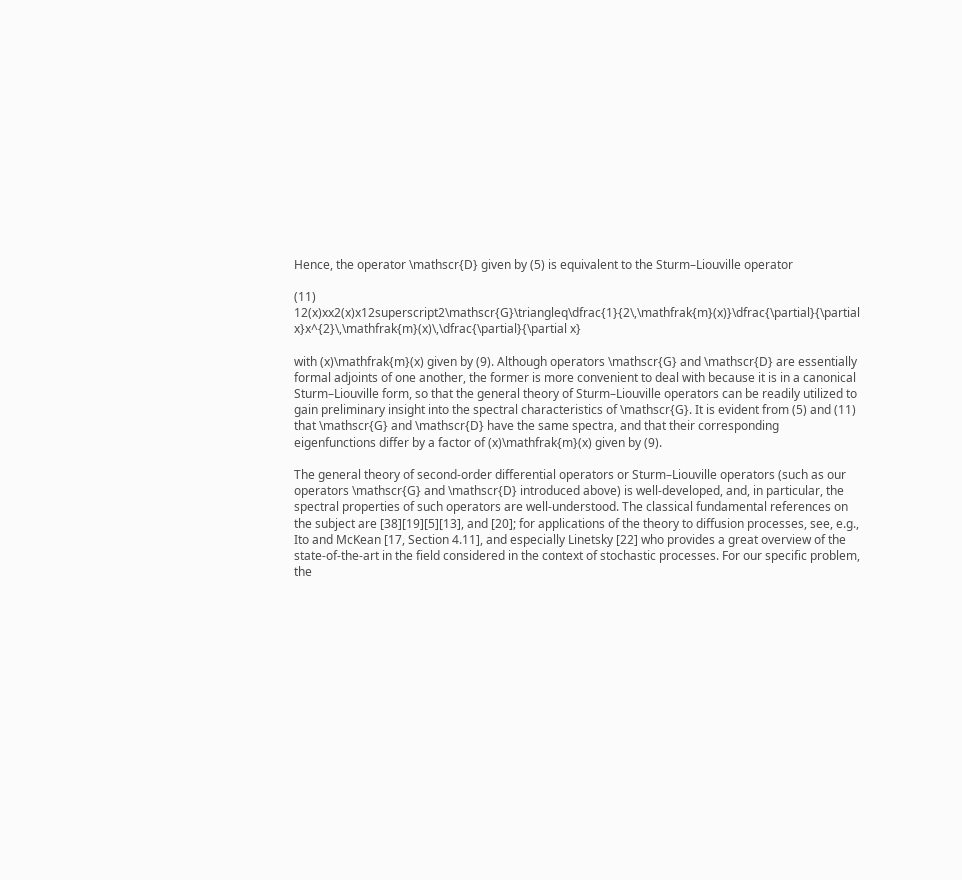Hence, the operator \mathscr{D} given by (5) is equivalent to the Sturm–Liouville operator

(11) 12(x)xx2(x)x12superscript2\mathscr{G}\triangleq\dfrac{1}{2\,\mathfrak{m}(x)}\dfrac{\partial}{\partial x}x^{2}\,\mathfrak{m}(x)\,\dfrac{\partial}{\partial x}

with (x)\mathfrak{m}(x) given by (9). Although operators \mathscr{G} and \mathscr{D} are essentially formal adjoints of one another, the former is more convenient to deal with because it is in a canonical Sturm–Liouville form, so that the general theory of Sturm–Liouville operators can be readily utilized to gain preliminary insight into the spectral characteristics of \mathscr{G}. It is evident from (5) and (11) that \mathscr{G} and \mathscr{D} have the same spectra, and that their corresponding eigenfunctions differ by a factor of (x)\mathfrak{m}(x) given by (9).

The general theory of second-order differential operators or Sturm–Liouville operators (such as our operators \mathscr{G} and \mathscr{D} introduced above) is well-developed, and, in particular, the spectral properties of such operators are well-understood. The classical fundamental references on the subject are [38][19][5][13], and [20]; for applications of the theory to diffusion processes, see, e.g., Ito and McKean [17, Section 4.11], and especially Linetsky [22] who provides a great overview of the state-of-the-art in the field considered in the context of stochastic processes. For our specific problem, the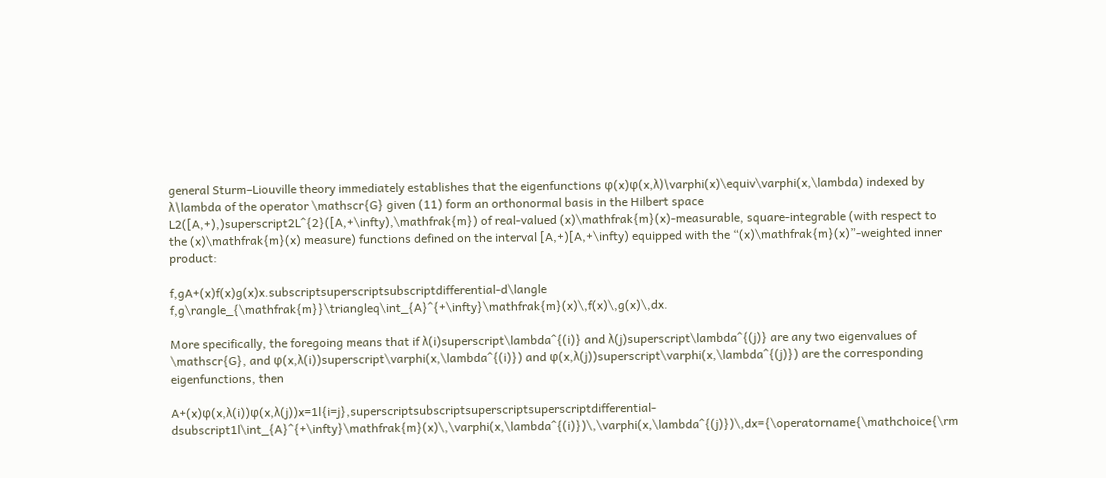general Sturm–Liouville theory immediately establishes that the eigenfunctions φ(x)φ(x,λ)\varphi(x)\equiv\varphi(x,\lambda) indexed by λ\lambda of the operator \mathscr{G} given (11) form an orthonormal basis in the Hilbert space L2([A,+),)superscript2L^{2}([A,+\infty),\mathfrak{m}) of real-valued (x)\mathfrak{m}(x)-measurable, square-integrable (with respect to the (x)\mathfrak{m}(x) measure) functions defined on the interval [A,+)[A,+\infty) equipped with the “(x)\mathfrak{m}(x)”-weighted inner product:

f,gA+(x)f(x)g(x)x.subscriptsuperscriptsubscriptdifferential-d\langle f,g\rangle_{\mathfrak{m}}\triangleq\int_{A}^{+\infty}\mathfrak{m}(x)\,f(x)\,g(x)\,dx.

More specifically, the foregoing means that if λ(i)superscript\lambda^{(i)} and λ(j)superscript\lambda^{(j)} are any two eigenvalues of \mathscr{G}, and φ(x,λ(i))superscript\varphi(x,\lambda^{(i)}) and φ(x,λ(j))superscript\varphi(x,\lambda^{(j)}) are the corresponding eigenfunctions, then

A+(x)φ(x,λ(i))φ(x,λ(j))x=1l{i=j},superscriptsubscriptsuperscriptsuperscriptdifferential-dsubscript1l\int_{A}^{+\infty}\mathfrak{m}(x)\,\varphi(x,\lambda^{(i)})\,\varphi(x,\lambda^{(j)})\,dx={\operatorname{\mathchoice{\rm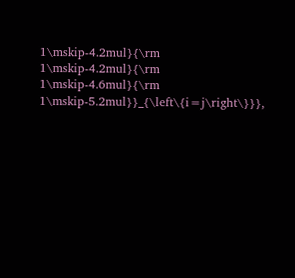1\mskip-4.2mul}{\rm 1\mskip-4.2mul}{\rm 1\mskip-4.6mul}{\rm 1\mskip-5.2mul}}_{\left\{i=j\right\}}},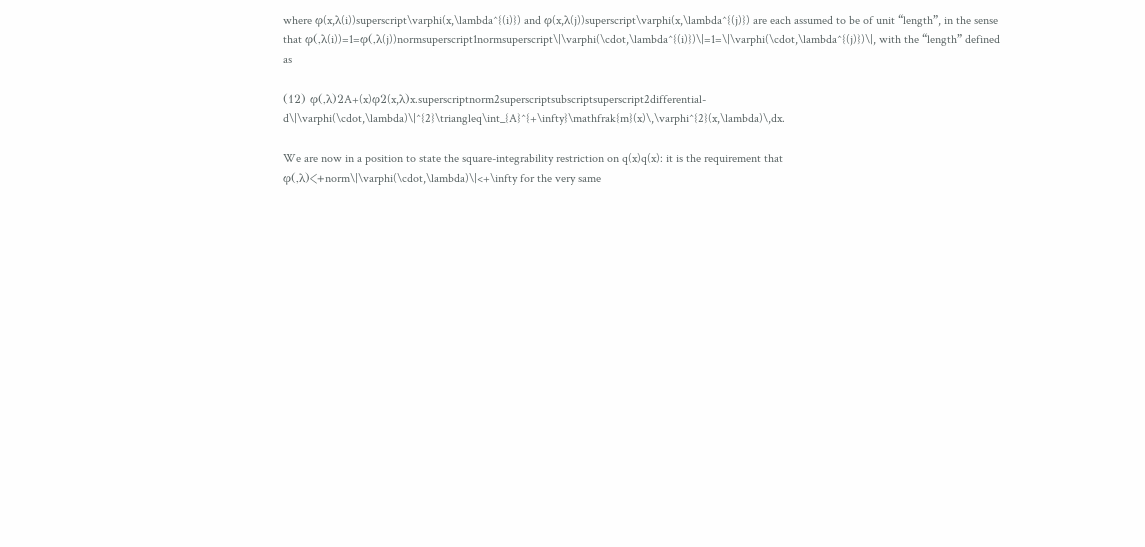where φ(x,λ(i))superscript\varphi(x,\lambda^{(i)}) and φ(x,λ(j))superscript\varphi(x,\lambda^{(j)}) are each assumed to be of unit “length”, in the sense that φ(,λ(i))=1=φ(,λ(j))normsuperscript1normsuperscript\|\varphi(\cdot,\lambda^{(i)})\|=1=\|\varphi(\cdot,\lambda^{(j)})\|, with the “length” defined as

(12) φ(,λ)2A+(x)φ2(x,λ)x.superscriptnorm2superscriptsubscriptsuperscript2differential-d\|\varphi(\cdot,\lambda)\|^{2}\triangleq\int_{A}^{+\infty}\mathfrak{m}(x)\,\varphi^{2}(x,\lambda)\,dx.

We are now in a position to state the square-integrability restriction on q(x)q(x): it is the requirement that φ(,λ)<+norm\|\varphi(\cdot,\lambda)\|<+\infty for the very same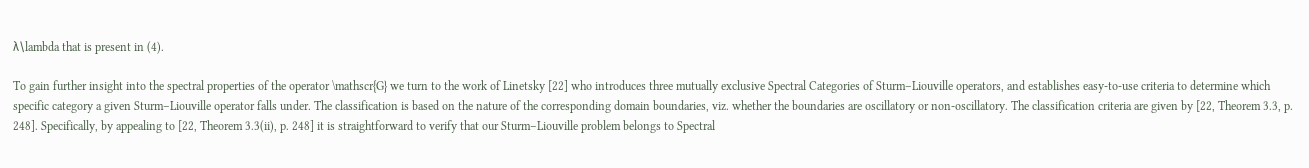λ\lambda that is present in (4).

To gain further insight into the spectral properties of the operator \mathscr{G} we turn to the work of Linetsky [22] who introduces three mutually exclusive Spectral Categories of Sturm–Liouville operators, and establishes easy-to-use criteria to determine which specific category a given Sturm–Liouville operator falls under. The classification is based on the nature of the corresponding domain boundaries, viz. whether the boundaries are oscillatory or non-oscillatory. The classification criteria are given by [22, Theorem 3.3, p. 248]. Specifically, by appealing to [22, Theorem 3.3(ii), p. 248] it is straightforward to verify that our Sturm–Liouville problem belongs to Spectral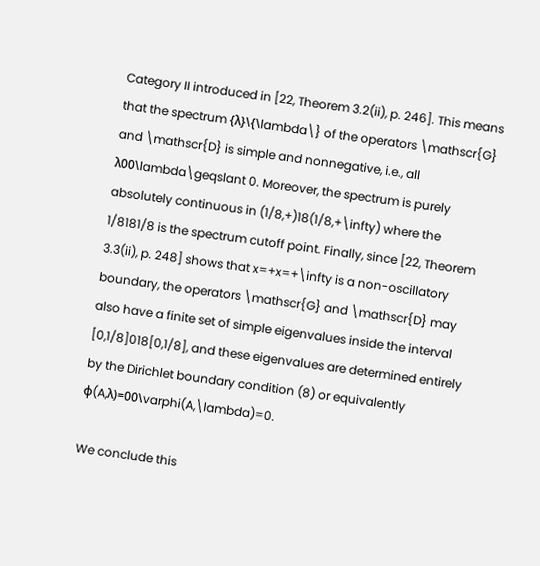Category II introduced in [22, Theorem 3.2(ii), p. 246]. This means that the spectrum {λ}\{\lambda\} of the operators \mathscr{G} and \mathscr{D} is simple and nonnegative, i.e., all λ00\lambda\geqslant 0. Moreover, the spectrum is purely absolutely continuous in (1/8,+)18(1/8,+\infty) where the 1/8181/8 is the spectrum cutoff point. Finally, since [22, Theorem 3.3(ii), p. 248] shows that x=+x=+\infty is a non-oscillatory boundary, the operators \mathscr{G} and \mathscr{D} may also have a finite set of simple eigenvalues inside the interval [0,1/8]018[0,1/8], and these eigenvalues are determined entirely by the Dirichlet boundary condition (8) or equivalently φ(A,λ)=00\varphi(A,\lambda)=0.

We conclude this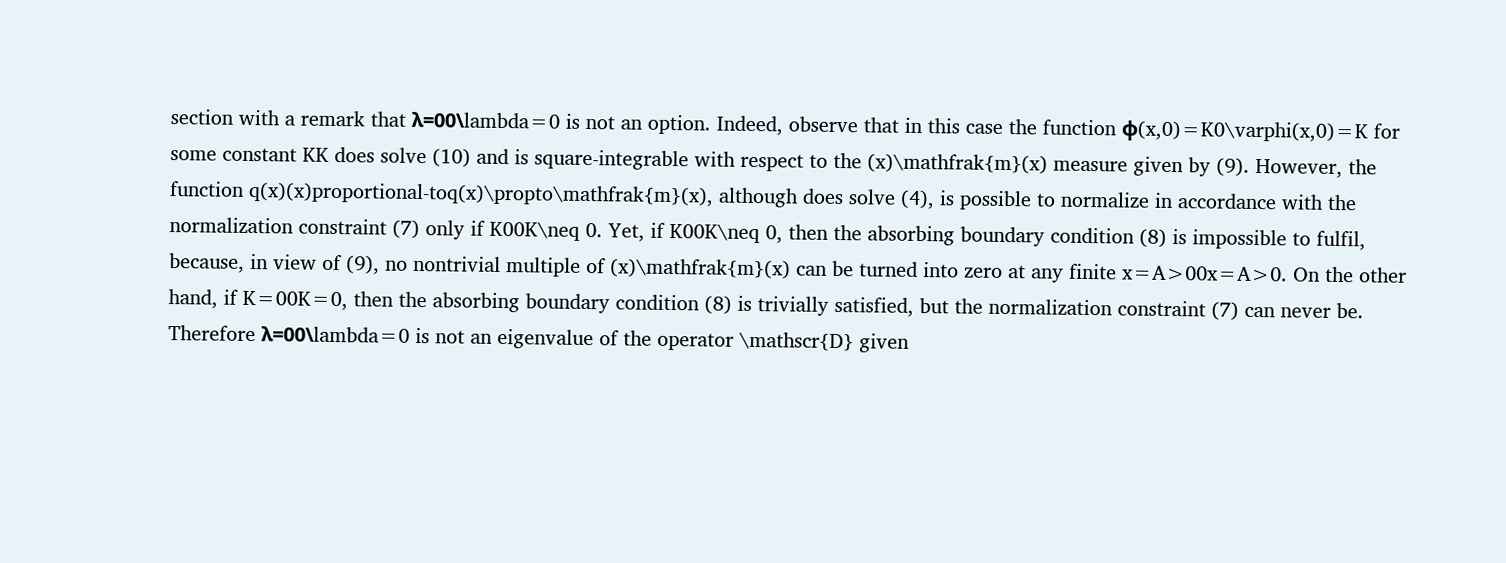section with a remark that λ=00\lambda=0 is not an option. Indeed, observe that in this case the function φ(x,0)=K0\varphi(x,0)=K for some constant KK does solve (10) and is square-integrable with respect to the (x)\mathfrak{m}(x) measure given by (9). However, the function q(x)(x)proportional-toq(x)\propto\mathfrak{m}(x), although does solve (4), is possible to normalize in accordance with the normalization constraint (7) only if K00K\neq 0. Yet, if K00K\neq 0, then the absorbing boundary condition (8) is impossible to fulfil, because, in view of (9), no nontrivial multiple of (x)\mathfrak{m}(x) can be turned into zero at any finite x=A>00x=A>0. On the other hand, if K=00K=0, then the absorbing boundary condition (8) is trivially satisfied, but the normalization constraint (7) can never be. Therefore λ=00\lambda=0 is not an eigenvalue of the operator \mathscr{D} given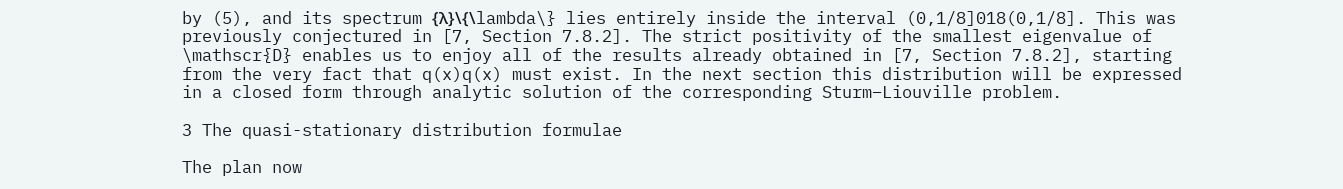by (5), and its spectrum {λ}\{\lambda\} lies entirely inside the interval (0,1/8]018(0,1/8]. This was previously conjectured in [7, Section 7.8.2]. The strict positivity of the smallest eigenvalue of \mathscr{D} enables us to enjoy all of the results already obtained in [7, Section 7.8.2], starting from the very fact that q(x)q(x) must exist. In the next section this distribution will be expressed in a closed form through analytic solution of the corresponding Sturm–Liouville problem.

3 The quasi-stationary distribution formulae

The plan now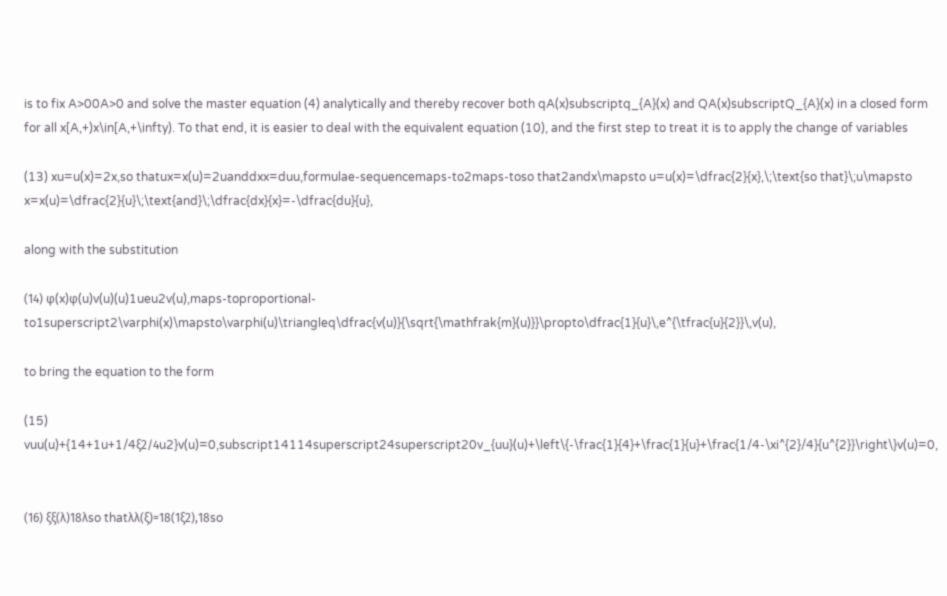is to fix A>00A>0 and solve the master equation (4) analytically and thereby recover both qA(x)subscriptq_{A}(x) and QA(x)subscriptQ_{A}(x) in a closed form for all x[A,+)x\in[A,+\infty). To that end, it is easier to deal with the equivalent equation (10), and the first step to treat it is to apply the change of variables

(13) xu=u(x)=2x,so thatux=x(u)=2uanddxx=duu,formulae-sequencemaps-to2maps-toso that2andx\mapsto u=u(x)=\dfrac{2}{x},\;\text{so that}\;u\mapsto x=x(u)=\dfrac{2}{u}\;\text{and}\;\dfrac{dx}{x}=-\dfrac{du}{u},

along with the substitution

(14) φ(x)φ(u)v(u)(u)1ueu2v(u),maps-toproportional-to1superscript2\varphi(x)\mapsto\varphi(u)\triangleq\dfrac{v(u)}{\sqrt{\mathfrak{m}(u)}}\propto\dfrac{1}{u}\,e^{\tfrac{u}{2}}\,v(u),

to bring the equation to the form

(15) vuu(u)+{14+1u+1/4ξ2/4u2}v(u)=0,subscript14114superscript24superscript20v_{uu}(u)+\left\{-\frac{1}{4}+\frac{1}{u}+\frac{1/4-\xi^{2}/4}{u^{2}}\right\}v(u)=0,


(16) ξξ(λ)18λso thatλλ(ξ)=18(1ξ2),18so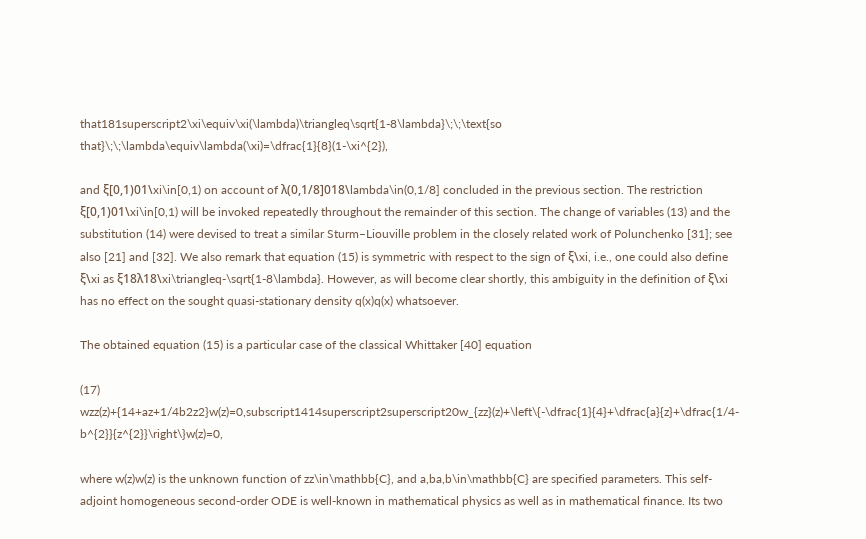that181superscript2\xi\equiv\xi(\lambda)\triangleq\sqrt{1-8\lambda}\;\;\text{so that}\;\;\lambda\equiv\lambda(\xi)=\dfrac{1}{8}(1-\xi^{2}),

and ξ[0,1)01\xi\in[0,1) on account of λ(0,1/8]018\lambda\in(0,1/8] concluded in the previous section. The restriction ξ[0,1)01\xi\in[0,1) will be invoked repeatedly throughout the remainder of this section. The change of variables (13) and the substitution (14) were devised to treat a similar Sturm–Liouville problem in the closely related work of Polunchenko [31]; see also [21] and [32]. We also remark that equation (15) is symmetric with respect to the sign of ξ\xi, i.e., one could also define ξ\xi as ξ18λ18\xi\triangleq-\sqrt{1-8\lambda}. However, as will become clear shortly, this ambiguity in the definition of ξ\xi has no effect on the sought quasi-stationary density q(x)q(x) whatsoever.

The obtained equation (15) is a particular case of the classical Whittaker [40] equation

(17) wzz(z)+{14+az+1/4b2z2}w(z)=0,subscript1414superscript2superscript20w_{zz}(z)+\left\{-\dfrac{1}{4}+\dfrac{a}{z}+\dfrac{1/4-b^{2}}{z^{2}}\right\}w(z)=0,

where w(z)w(z) is the unknown function of zz\in\mathbb{C}, and a,ba,b\in\mathbb{C} are specified parameters. This self-adjoint homogeneous second-order ODE is well-known in mathematical physics as well as in mathematical finance. Its two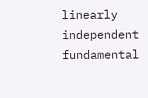linearly independent fundamental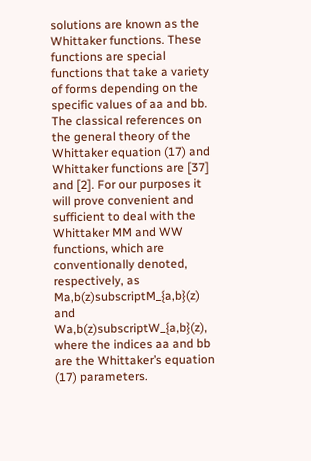solutions are known as the Whittaker functions. These functions are special functions that take a variety of forms depending on the specific values of aa and bb. The classical references on the general theory of the Whittaker equation (17) and Whittaker functions are [37] and [2]. For our purposes it will prove convenient and sufficient to deal with the Whittaker MM and WW functions, which are conventionally denoted, respectively, as Ma,b(z)subscriptM_{a,b}(z) and Wa,b(z)subscriptW_{a,b}(z), where the indices aa and bb are the Whittaker’s equation (17) parameters.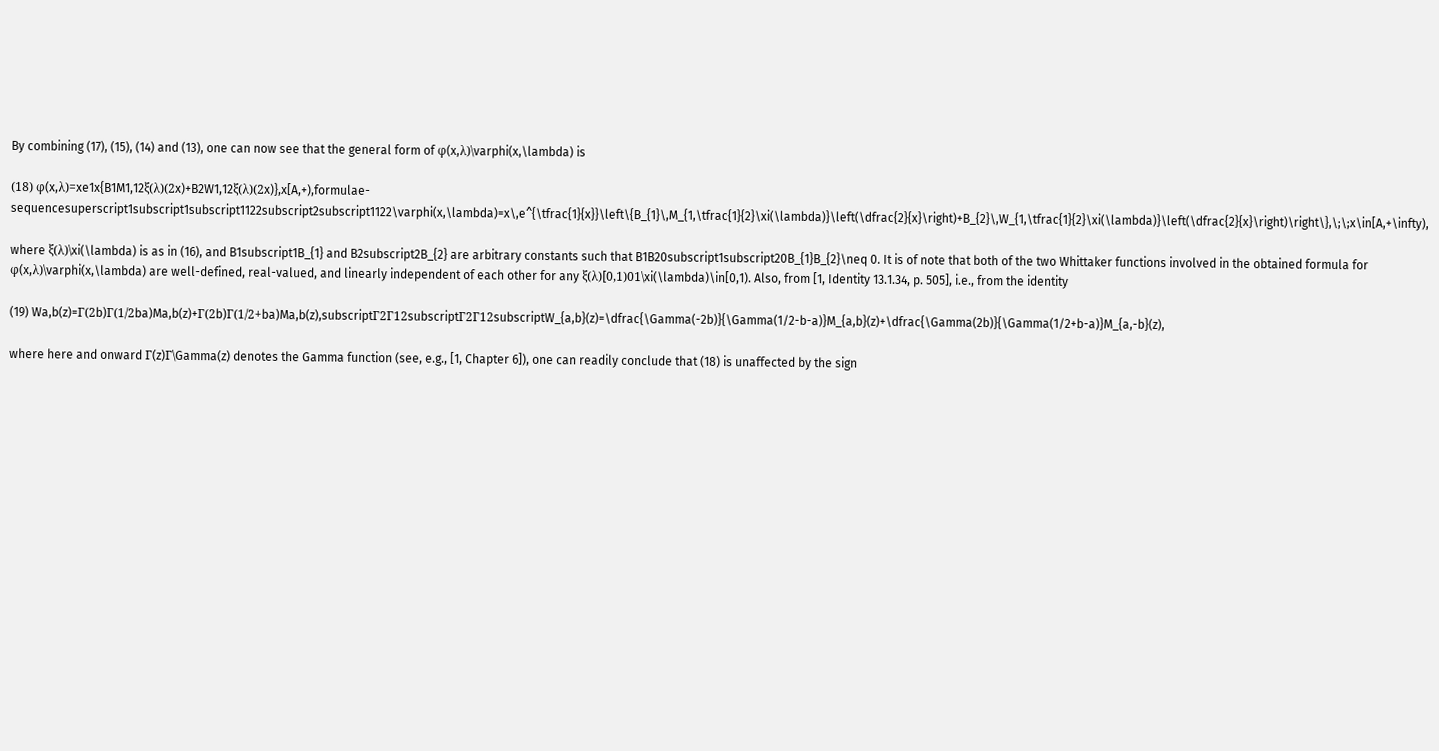By combining (17), (15), (14) and (13), one can now see that the general form of φ(x,λ)\varphi(x,\lambda) is

(18) φ(x,λ)=xe1x{B1M1,12ξ(λ)(2x)+B2W1,12ξ(λ)(2x)},x[A,+),formulae-sequencesuperscript1subscript1subscript1122subscript2subscript1122\varphi(x,\lambda)=x\,e^{\tfrac{1}{x}}\left\{B_{1}\,M_{1,\tfrac{1}{2}\xi(\lambda)}\left(\dfrac{2}{x}\right)+B_{2}\,W_{1,\tfrac{1}{2}\xi(\lambda)}\left(\dfrac{2}{x}\right)\right\},\;\;x\in[A,+\infty),

where ξ(λ)\xi(\lambda) is as in (16), and B1subscript1B_{1} and B2subscript2B_{2} are arbitrary constants such that B1B20subscript1subscript20B_{1}B_{2}\neq 0. It is of note that both of the two Whittaker functions involved in the obtained formula for φ(x,λ)\varphi(x,\lambda) are well-defined, real-valued, and linearly independent of each other for any ξ(λ)[0,1)01\xi(\lambda)\in[0,1). Also, from [1, Identity 13.1.34, p. 505], i.e., from the identity

(19) Wa,b(z)=Γ(2b)Γ(1/2ba)Ma,b(z)+Γ(2b)Γ(1/2+ba)Ma,b(z),subscriptΓ2Γ12subscriptΓ2Γ12subscriptW_{a,b}(z)=\dfrac{\Gamma(-2b)}{\Gamma(1/2-b-a)}M_{a,b}(z)+\dfrac{\Gamma(2b)}{\Gamma(1/2+b-a)}M_{a,-b}(z),

where here and onward Γ(z)Γ\Gamma(z) denotes the Gamma function (see, e.g., [1, Chapter 6]), one can readily conclude that (18) is unaffected by the sign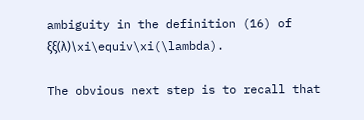ambiguity in the definition (16) of ξξ(λ)\xi\equiv\xi(\lambda).

The obvious next step is to recall that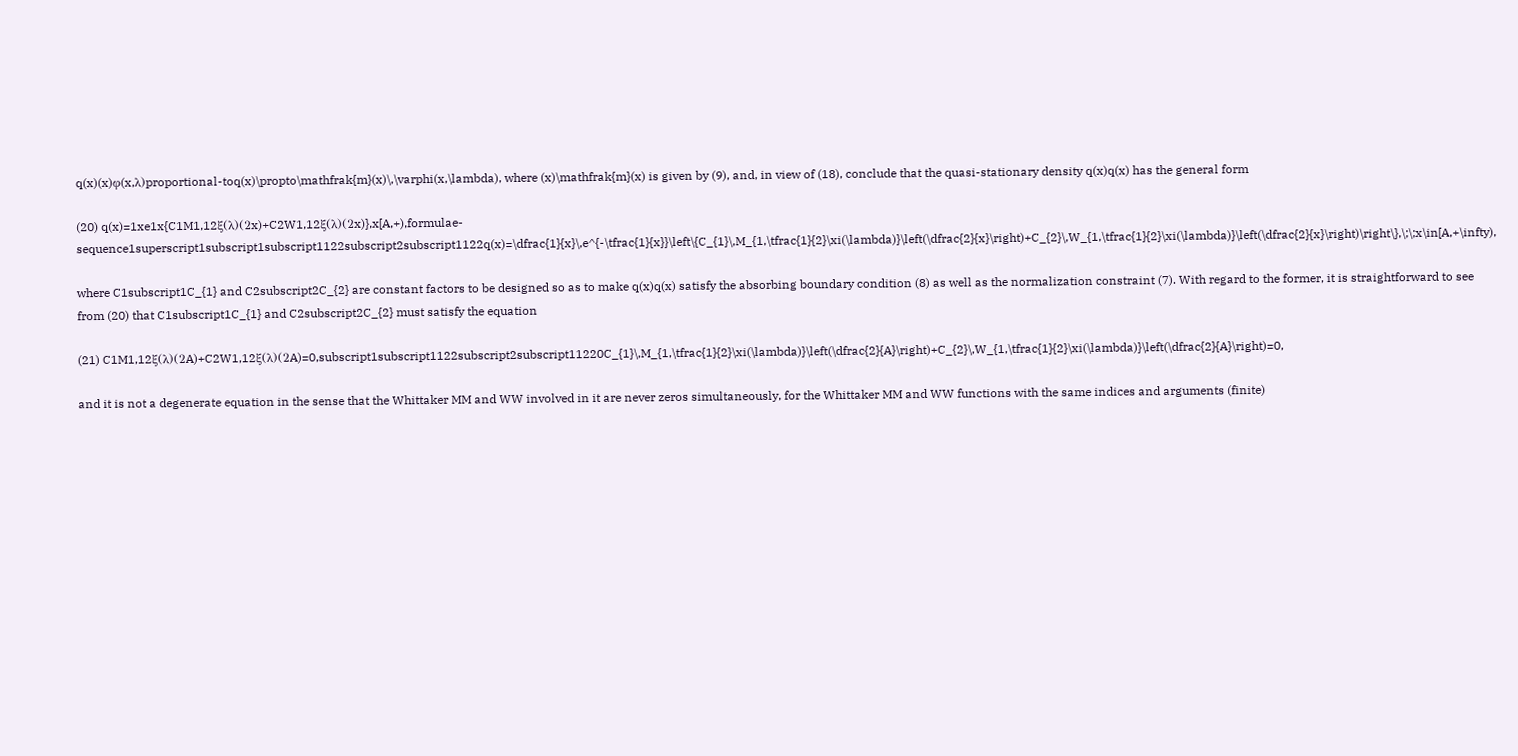q(x)(x)φ(x,λ)proportional-toq(x)\propto\mathfrak{m}(x)\,\varphi(x,\lambda), where (x)\mathfrak{m}(x) is given by (9), and, in view of (18), conclude that the quasi-stationary density q(x)q(x) has the general form

(20) q(x)=1xe1x{C1M1,12ξ(λ)(2x)+C2W1,12ξ(λ)(2x)},x[A,+),formulae-sequence1superscript1subscript1subscript1122subscript2subscript1122q(x)=\dfrac{1}{x}\,e^{-\tfrac{1}{x}}\left\{C_{1}\,M_{1,\tfrac{1}{2}\xi(\lambda)}\left(\dfrac{2}{x}\right)+C_{2}\,W_{1,\tfrac{1}{2}\xi(\lambda)}\left(\dfrac{2}{x}\right)\right\},\;\;x\in[A,+\infty),

where C1subscript1C_{1} and C2subscript2C_{2} are constant factors to be designed so as to make q(x)q(x) satisfy the absorbing boundary condition (8) as well as the normalization constraint (7). With regard to the former, it is straightforward to see from (20) that C1subscript1C_{1} and C2subscript2C_{2} must satisfy the equation

(21) C1M1,12ξ(λ)(2A)+C2W1,12ξ(λ)(2A)=0,subscript1subscript1122subscript2subscript11220C_{1}\,M_{1,\tfrac{1}{2}\xi(\lambda)}\left(\dfrac{2}{A}\right)+C_{2}\,W_{1,\tfrac{1}{2}\xi(\lambda)}\left(\dfrac{2}{A}\right)=0,

and it is not a degenerate equation in the sense that the Whittaker MM and WW involved in it are never zeros simultaneously, for the Whittaker MM and WW functions with the same indices and arguments (finite)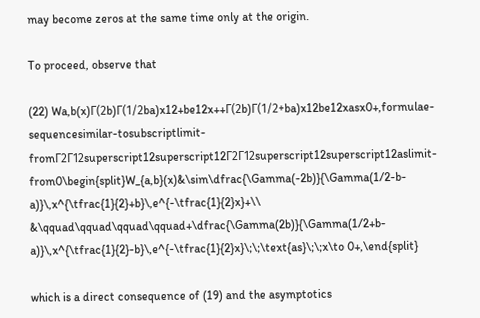may become zeros at the same time only at the origin.

To proceed, observe that

(22) Wa,b(x)Γ(2b)Γ(1/2ba)x12+be12x++Γ(2b)Γ(1/2+ba)x12be12xasx0+,formulae-sequencesimilar-tosubscriptlimit-fromΓ2Γ12superscript12superscript12Γ2Γ12superscript12superscript12aslimit-from0\begin{split}W_{a,b}(x)&\sim\dfrac{\Gamma(-2b)}{\Gamma(1/2-b-a)}\,x^{\tfrac{1}{2}+b}\,e^{-\tfrac{1}{2}x}+\\ &\qquad\qquad\qquad\qquad+\dfrac{\Gamma(2b)}{\Gamma(1/2+b-a)}\,x^{\tfrac{1}{2}-b}\,e^{-\tfrac{1}{2}x}\;\;\text{as}\;\;x\to 0+,\end{split}

which is a direct consequence of (19) and the asymptotics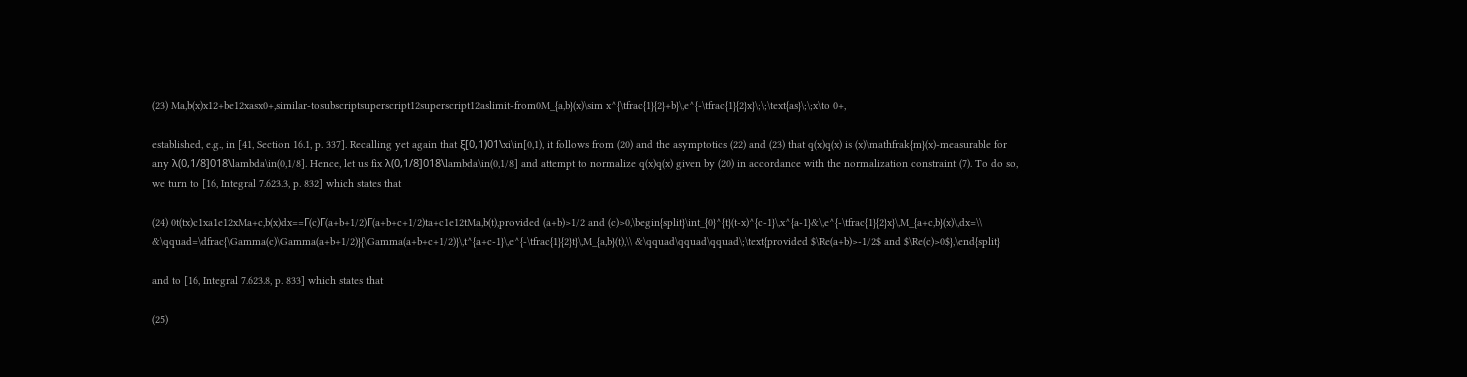(23) Ma,b(x)x12+be12xasx0+,similar-tosubscriptsuperscript12superscript12aslimit-from0M_{a,b}(x)\sim x^{\tfrac{1}{2}+b}\,e^{-\tfrac{1}{2}x}\;\;\text{as}\;\;x\to 0+,

established, e.g., in [41, Section 16.1, p. 337]. Recalling yet again that ξ[0,1)01\xi\in[0,1), it follows from (20) and the asymptotics (22) and (23) that q(x)q(x) is (x)\mathfrak{m}(x)-measurable for any λ(0,1/8]018\lambda\in(0,1/8]. Hence, let us fix λ(0,1/8]018\lambda\in(0,1/8] and attempt to normalize q(x)q(x) given by (20) in accordance with the normalization constraint (7). To do so, we turn to [16, Integral 7.623.3, p. 832] which states that

(24) 0t(tx)c1xa1e12xMa+c,b(x)dx==Γ(c)Γ(a+b+1/2)Γ(a+b+c+1/2)ta+c1e12tMa,b(t),provided (a+b)>1/2 and (c)>0,\begin{split}\int_{0}^{t}(t-x)^{c-1}\,x^{a-1}&\,e^{-\tfrac{1}{2}x}\,M_{a+c,b}(x)\,dx=\\ &\qquad=\dfrac{\Gamma(c)\Gamma(a+b+1/2)}{\Gamma(a+b+c+1/2)}\,t^{a+c-1}\,e^{-\tfrac{1}{2}t}\,M_{a,b}(t),\\ &\qquad\qquad\qquad\;\text{provided $\Re(a+b)>-1/2$ and $\Re(c)>0$},\end{split}

and to [16, Integral 7.623.8, p. 833] which states that

(25)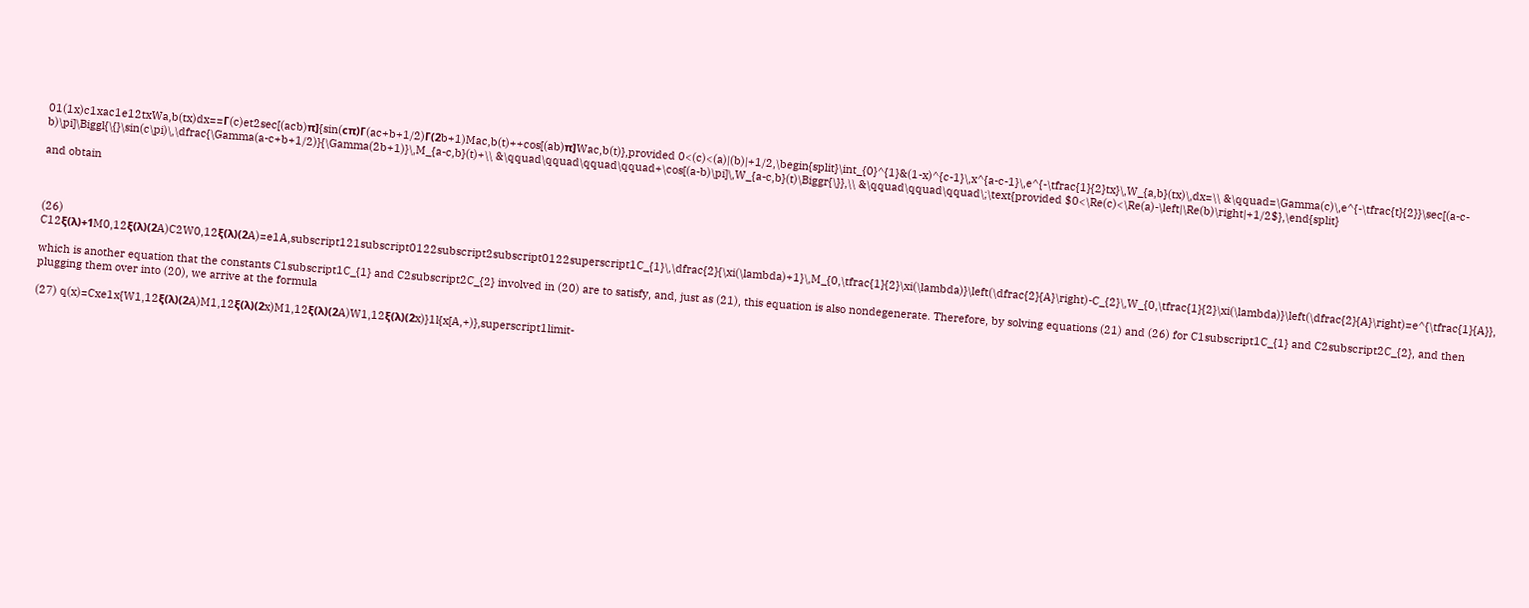01(1x)c1xac1e12txWa,b(tx)dx==Γ(c)et2sec[(acb)π]{sin(cπ)Γ(ac+b+1/2)Γ(2b+1)Mac,b(t)++cos[(ab)π]Wac,b(t)},provided 0<(c)<(a)|(b)|+1/2,\begin{split}\int_{0}^{1}&(1-x)^{c-1}\,x^{a-c-1}\,e^{-\tfrac{1}{2}tx}\,W_{a,b}(tx)\,dx=\\ &\qquad=\Gamma(c)\,e^{-\tfrac{t}{2}}\sec[(a-c-b)\pi]\Biggl{\{}\sin(c\pi)\,\dfrac{\Gamma(a-c+b+1/2)}{\Gamma(2b+1)}\,M_{a-c,b}(t)+\\ &\qquad\qquad\qquad\qquad+\cos[(a-b)\pi]\,W_{a-c,b}(t)\Biggr{\}},\\ &\qquad\qquad\qquad\;\text{provided $0<\Re(c)<\Re(a)-\left|\Re(b)\right|+1/2$},\end{split}

and obtain



(26) C12ξ(λ)+1M0,12ξ(λ)(2A)C2W0,12ξ(λ)(2A)=e1A,subscript121subscript0122subscript2subscript0122superscript1C_{1}\,\dfrac{2}{\xi(\lambda)+1}\,M_{0,\tfrac{1}{2}\xi(\lambda)}\left(\dfrac{2}{A}\right)-C_{2}\,W_{0,\tfrac{1}{2}\xi(\lambda)}\left(\dfrac{2}{A}\right)=e^{\tfrac{1}{A}},

which is another equation that the constants C1subscript1C_{1} and C2subscript2C_{2} involved in (20) are to satisfy, and, just as (21), this equation is also nondegenerate. Therefore, by solving equations (21) and (26) for C1subscript1C_{1} and C2subscript2C_{2}, and then plugging them over into (20), we arrive at the formula

(27) q(x)=Cxe1x{W1,12ξ(λ)(2A)M1,12ξ(λ)(2x)M1,12ξ(λ)(2A)W1,12ξ(λ)(2x)}1l{x[A,+)},superscript1limit-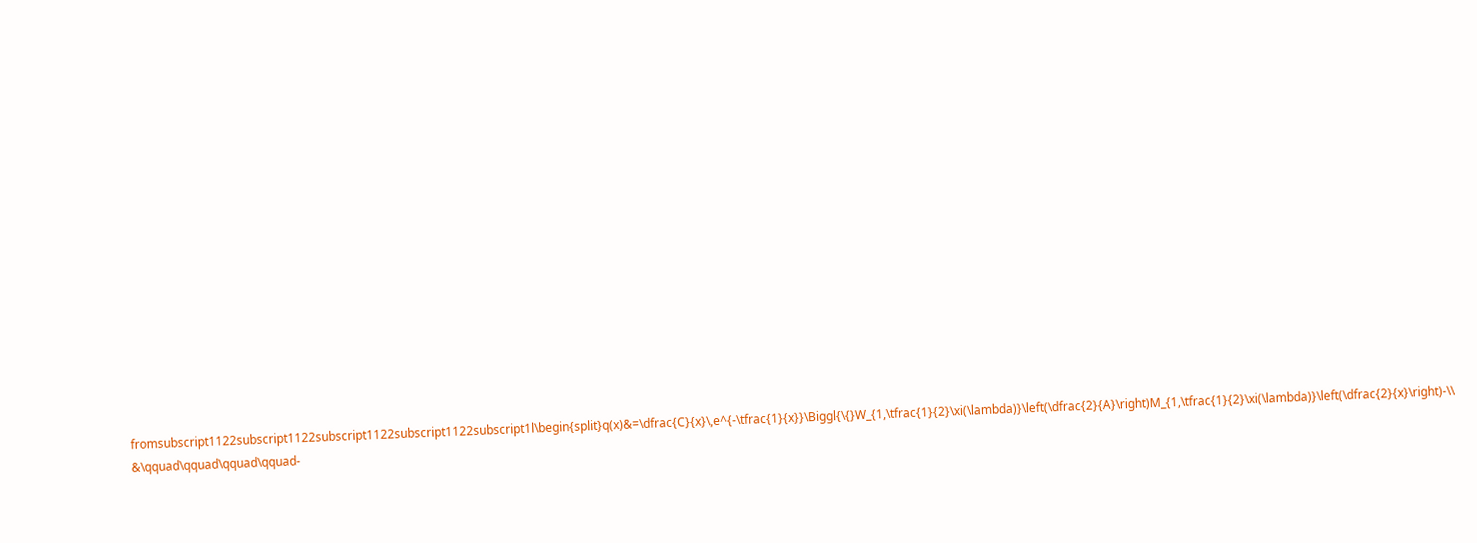fromsubscript1122subscript1122subscript1122subscript1122subscript1l\begin{split}q(x)&=\dfrac{C}{x}\,e^{-\tfrac{1}{x}}\Biggl{\{}W_{1,\tfrac{1}{2}\xi(\lambda)}\left(\dfrac{2}{A}\right)M_{1,\tfrac{1}{2}\xi(\lambda)}\left(\dfrac{2}{x}\right)-\\ &\qquad\qquad\qquad\qquad-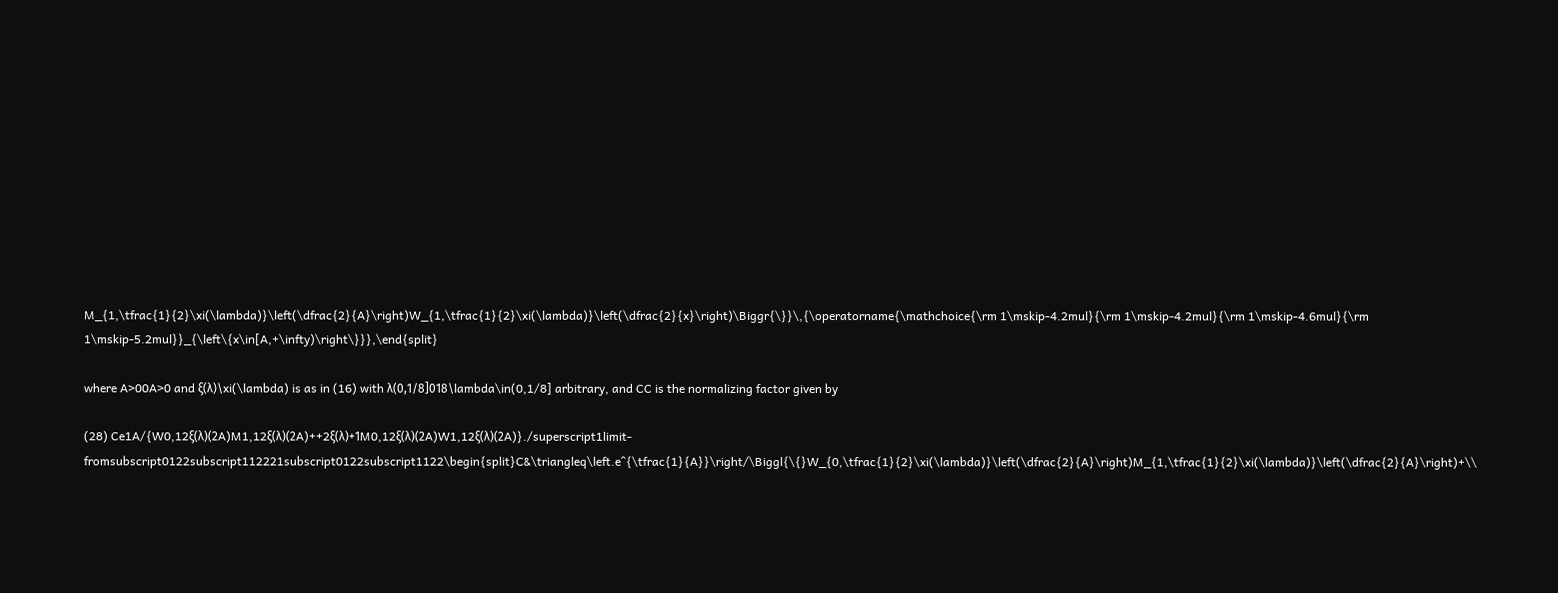M_{1,\tfrac{1}{2}\xi(\lambda)}\left(\dfrac{2}{A}\right)W_{1,\tfrac{1}{2}\xi(\lambda)}\left(\dfrac{2}{x}\right)\Biggr{\}}\,{\operatorname{\mathchoice{\rm 1\mskip-4.2mul}{\rm 1\mskip-4.2mul}{\rm 1\mskip-4.6mul}{\rm 1\mskip-5.2mul}}_{\left\{x\in[A,+\infty)\right\}}},\end{split}

where A>00A>0 and ξ(λ)\xi(\lambda) is as in (16) with λ(0,1/8]018\lambda\in(0,1/8] arbitrary, and CC is the normalizing factor given by

(28) Ce1A/{W0,12ξ(λ)(2A)M1,12ξ(λ)(2A)++2ξ(λ)+1M0,12ξ(λ)(2A)W1,12ξ(λ)(2A)}./superscript1limit-fromsubscript0122subscript112221subscript0122subscript1122\begin{split}C&\triangleq\left.e^{\tfrac{1}{A}}\right/\Biggl{\{}W_{0,\tfrac{1}{2}\xi(\lambda)}\left(\dfrac{2}{A}\right)M_{1,\tfrac{1}{2}\xi(\lambda)}\left(\dfrac{2}{A}\right)+\\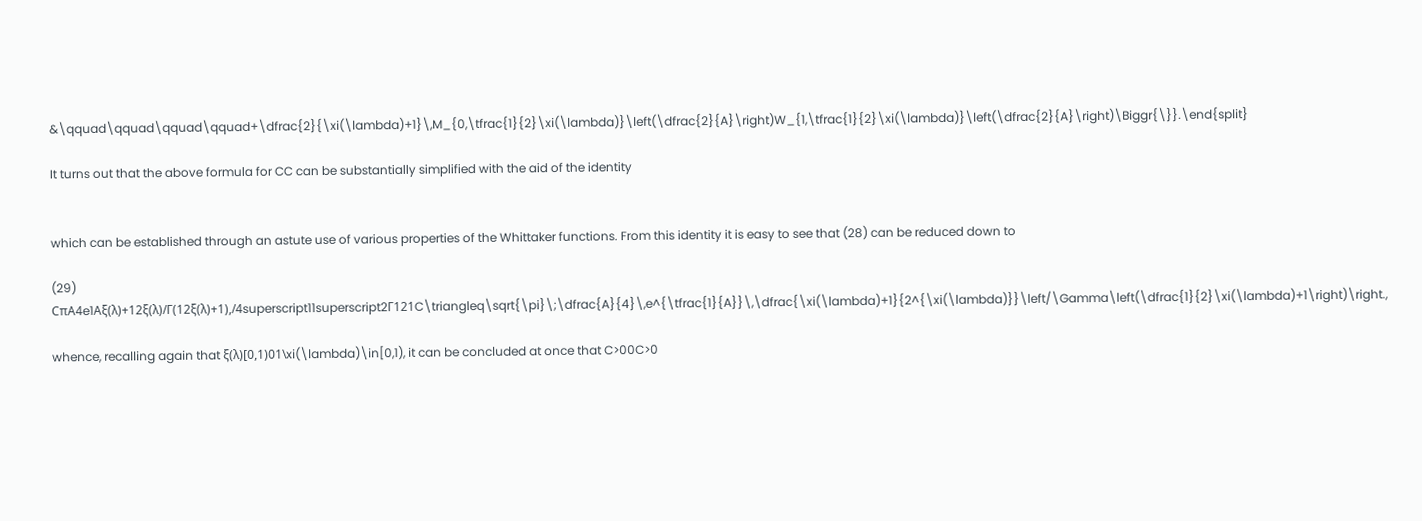&\qquad\qquad\qquad\qquad+\dfrac{2}{\xi(\lambda)+1}\,M_{0,\tfrac{1}{2}\xi(\lambda)}\left(\dfrac{2}{A}\right)W_{1,\tfrac{1}{2}\xi(\lambda)}\left(\dfrac{2}{A}\right)\Biggr{\}}.\end{split}

It turns out that the above formula for CC can be substantially simplified with the aid of the identity


which can be established through an astute use of various properties of the Whittaker functions. From this identity it is easy to see that (28) can be reduced down to

(29) CπA4e1Aξ(λ)+12ξ(λ)/Γ(12ξ(λ)+1),/4superscript11superscript2Γ121C\triangleq\sqrt{\pi}\;\dfrac{A}{4}\,e^{\tfrac{1}{A}}\,\dfrac{\xi(\lambda)+1}{2^{\xi(\lambda)}}\left/\Gamma\left(\dfrac{1}{2}\xi(\lambda)+1\right)\right.,

whence, recalling again that ξ(λ)[0,1)01\xi(\lambda)\in[0,1), it can be concluded at once that C>00C>0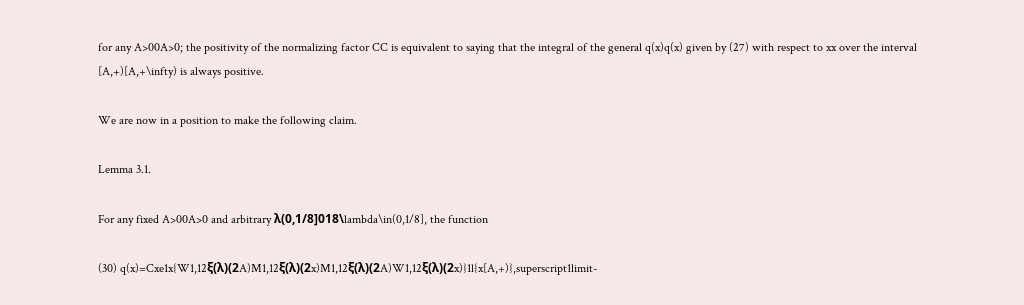for any A>00A>0; the positivity of the normalizing factor CC is equivalent to saying that the integral of the general q(x)q(x) given by (27) with respect to xx over the interval [A,+)[A,+\infty) is always positive.

We are now in a position to make the following claim.

Lemma 3.1.

For any fixed A>00A>0 and arbitrary λ(0,1/8]018\lambda\in(0,1/8], the function

(30) q(x)=Cxe1x{W1,12ξ(λ)(2A)M1,12ξ(λ)(2x)M1,12ξ(λ)(2A)W1,12ξ(λ)(2x)}1l{x[A,+)},superscript1limit-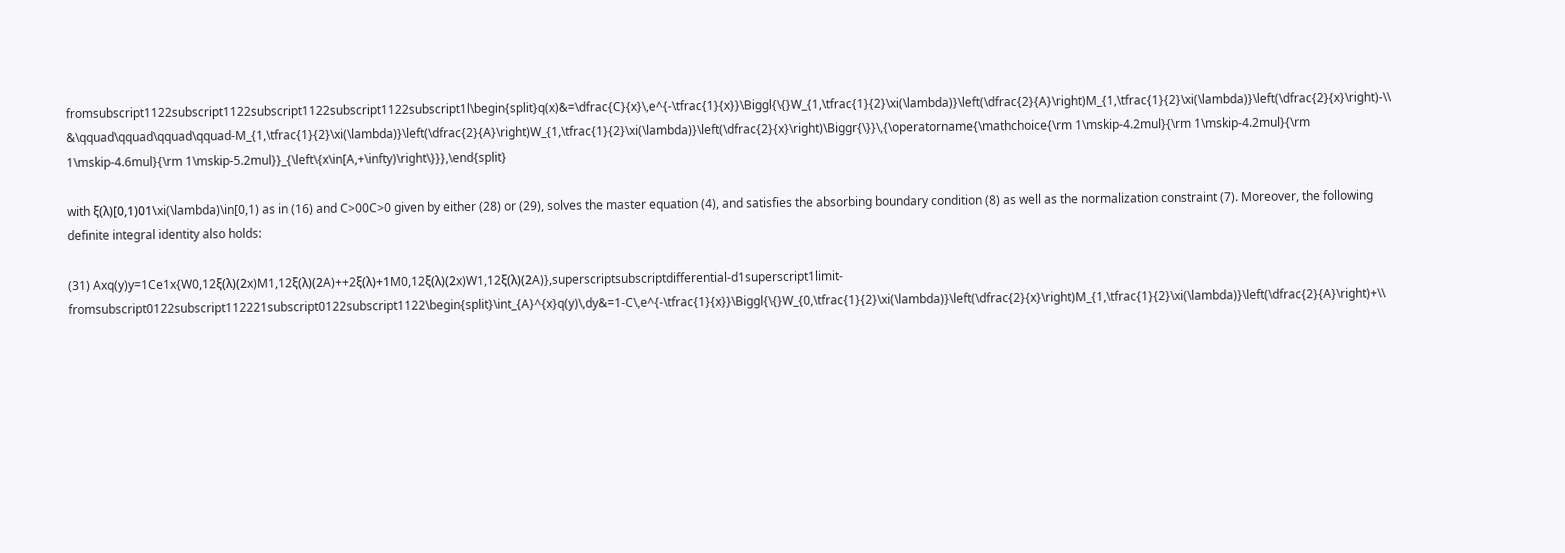fromsubscript1122subscript1122subscript1122subscript1122subscript1l\begin{split}q(x)&=\dfrac{C}{x}\,e^{-\tfrac{1}{x}}\Biggl{\{}W_{1,\tfrac{1}{2}\xi(\lambda)}\left(\dfrac{2}{A}\right)M_{1,\tfrac{1}{2}\xi(\lambda)}\left(\dfrac{2}{x}\right)-\\ &\qquad\qquad\qquad\qquad-M_{1,\tfrac{1}{2}\xi(\lambda)}\left(\dfrac{2}{A}\right)W_{1,\tfrac{1}{2}\xi(\lambda)}\left(\dfrac{2}{x}\right)\Biggr{\}}\,{\operatorname{\mathchoice{\rm 1\mskip-4.2mul}{\rm 1\mskip-4.2mul}{\rm 1\mskip-4.6mul}{\rm 1\mskip-5.2mul}}_{\left\{x\in[A,+\infty)\right\}}},\end{split}

with ξ(λ)[0,1)01\xi(\lambda)\in[0,1) as in (16) and C>00C>0 given by either (28) or (29), solves the master equation (4), and satisfies the absorbing boundary condition (8) as well as the normalization constraint (7). Moreover, the following definite integral identity also holds:

(31) Axq(y)y=1Ce1x{W0,12ξ(λ)(2x)M1,12ξ(λ)(2A)++2ξ(λ)+1M0,12ξ(λ)(2x)W1,12ξ(λ)(2A)},superscriptsubscriptdifferential-d1superscript1limit-fromsubscript0122subscript112221subscript0122subscript1122\begin{split}\int_{A}^{x}q(y)\,dy&=1-C\,e^{-\tfrac{1}{x}}\Biggl{\{}W_{0,\tfrac{1}{2}\xi(\lambda)}\left(\dfrac{2}{x}\right)M_{1,\tfrac{1}{2}\xi(\lambda)}\left(\dfrac{2}{A}\right)+\\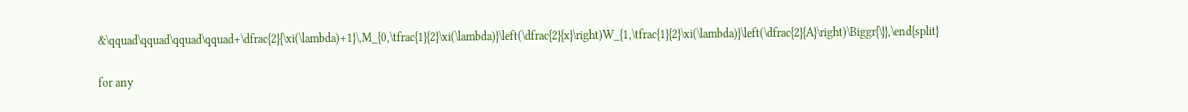&\qquad\qquad\qquad\qquad+\dfrac{2}{\xi(\lambda)+1}\,M_{0,\tfrac{1}{2}\xi(\lambda)}\left(\dfrac{2}{x}\right)W_{1,\tfrac{1}{2}\xi(\lambda)}\left(\dfrac{2}{A}\right)\Biggr{\}},\end{split}

for any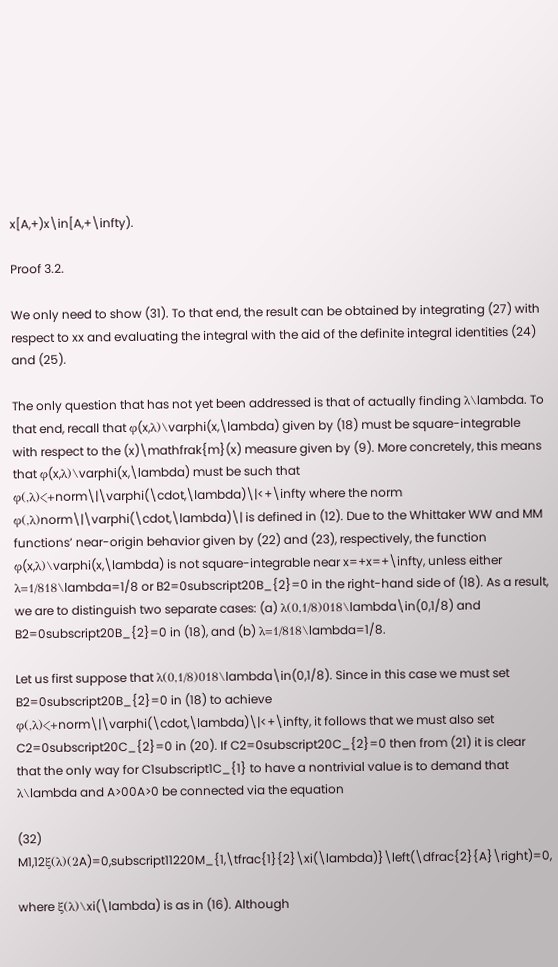x[A,+)x\in[A,+\infty).

Proof 3.2.

We only need to show (31). To that end, the result can be obtained by integrating (27) with respect to xx and evaluating the integral with the aid of the definite integral identities (24) and (25).

The only question that has not yet been addressed is that of actually finding λ\lambda. To that end, recall that φ(x,λ)\varphi(x,\lambda) given by (18) must be square-integrable with respect to the (x)\mathfrak{m}(x) measure given by (9). More concretely, this means that φ(x,λ)\varphi(x,\lambda) must be such that φ(,λ)<+norm\|\varphi(\cdot,\lambda)\|<+\infty where the norm φ(,λ)norm\|\varphi(\cdot,\lambda)\| is defined in (12). Due to the Whittaker WW and MM functions’ near-origin behavior given by (22) and (23), respectively, the function φ(x,λ)\varphi(x,\lambda) is not square-integrable near x=+x=+\infty, unless either λ=1/818\lambda=1/8 or B2=0subscript20B_{2}=0 in the right-hand side of (18). As a result, we are to distinguish two separate cases: (a) λ(0,1/8)018\lambda\in(0,1/8) and B2=0subscript20B_{2}=0 in (18), and (b) λ=1/818\lambda=1/8.

Let us first suppose that λ(0,1/8)018\lambda\in(0,1/8). Since in this case we must set B2=0subscript20B_{2}=0 in (18) to achieve φ(,λ)<+norm\|\varphi(\cdot,\lambda)\|<+\infty, it follows that we must also set C2=0subscript20C_{2}=0 in (20). If C2=0subscript20C_{2}=0 then from (21) it is clear that the only way for C1subscript1C_{1} to have a nontrivial value is to demand that λ\lambda and A>00A>0 be connected via the equation

(32) M1,12ξ(λ)(2A)=0,subscript11220M_{1,\tfrac{1}{2}\xi(\lambda)}\left(\dfrac{2}{A}\right)=0,

where ξ(λ)\xi(\lambda) is as in (16). Although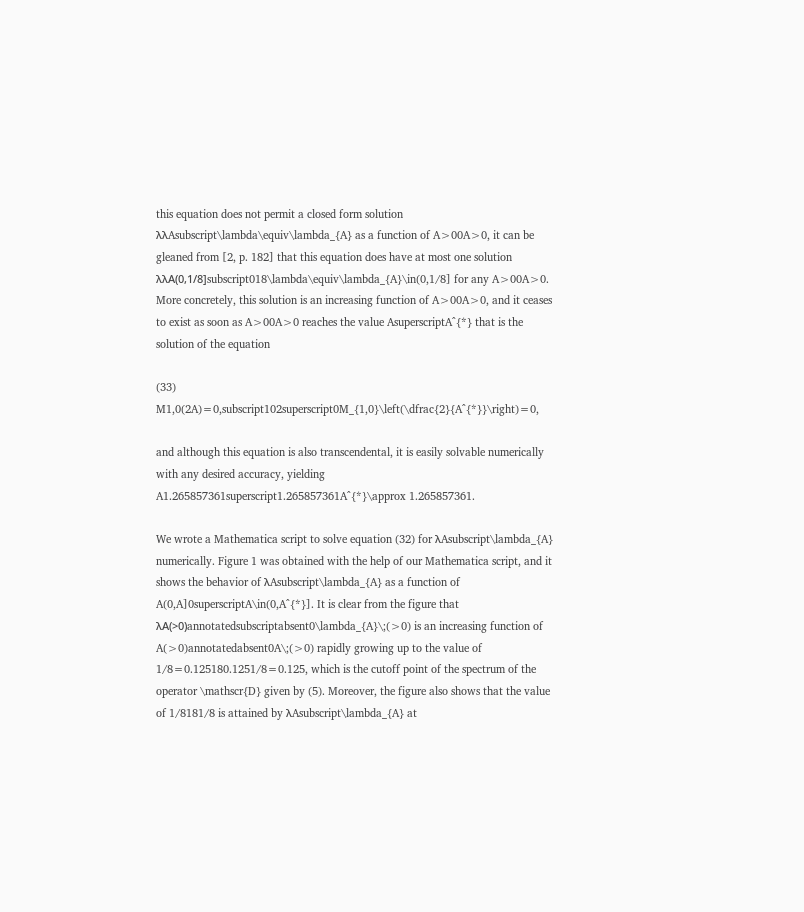this equation does not permit a closed form solution λλAsubscript\lambda\equiv\lambda_{A} as a function of A>00A>0, it can be gleaned from [2, p. 182] that this equation does have at most one solution λλA(0,1/8]subscript018\lambda\equiv\lambda_{A}\in(0,1/8] for any A>00A>0. More concretely, this solution is an increasing function of A>00A>0, and it ceases to exist as soon as A>00A>0 reaches the value AsuperscriptA^{*} that is the solution of the equation

(33) M1,0(2A)=0,subscript102superscript0M_{1,0}\left(\dfrac{2}{A^{*}}\right)=0,

and although this equation is also transcendental, it is easily solvable numerically with any desired accuracy, yielding A1.265857361superscript1.265857361A^{*}\approx 1.265857361.

We wrote a Mathematica script to solve equation (32) for λAsubscript\lambda_{A} numerically. Figure 1 was obtained with the help of our Mathematica script, and it shows the behavior of λAsubscript\lambda_{A} as a function of A(0,A]0superscriptA\in(0,A^{*}]. It is clear from the figure that λA(>0)annotatedsubscriptabsent0\lambda_{A}\;(>0) is an increasing function of A(>0)annotatedabsent0A\;(>0) rapidly growing up to the value of 1/8=0.125180.1251/8=0.125, which is the cutoff point of the spectrum of the operator \mathscr{D} given by (5). Moreover, the figure also shows that the value of 1/8181/8 is attained by λAsubscript\lambda_{A} at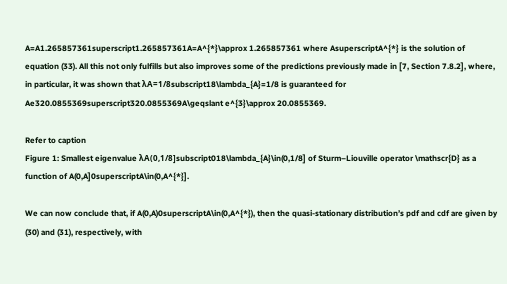A=A1.265857361superscript1.265857361A=A^{*}\approx 1.265857361 where AsuperscriptA^{*} is the solution of equation (33). All this not only fulfills but also improves some of the predictions previously made in [7, Section 7.8.2], where, in particular, it was shown that λA=1/8subscript18\lambda_{A}=1/8 is guaranteed for Ae320.0855369superscript320.0855369A\geqslant e^{3}\approx 20.0855369.

Refer to caption
Figure 1: Smallest eigenvalue λA(0,1/8]subscript018\lambda_{A}\in(0,1/8] of Sturm–Liouville operator \mathscr{D} as a function of A(0,A]0superscriptA\in(0,A^{*}].

We can now conclude that, if A(0,A)0superscriptA\in(0,A^{*}), then the quasi-stationary distribution’s pdf and cdf are given by (30) and (31), respectively, with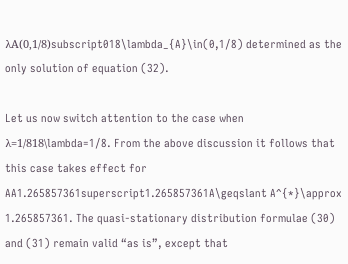λA(0,1/8)subscript018\lambda_{A}\in(0,1/8) determined as the only solution of equation (32).

Let us now switch attention to the case when λ=1/818\lambda=1/8. From the above discussion it follows that this case takes effect for AA1.265857361superscript1.265857361A\geqslant A^{*}\approx 1.265857361. The quasi-stationary distribution formulae (30) and (31) remain valid “as is”, except that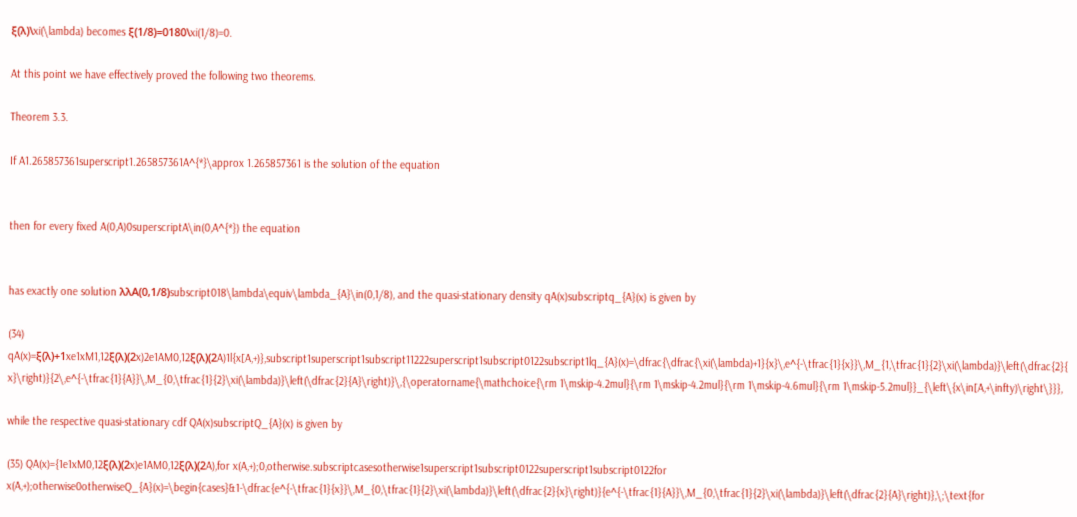ξ(λ)\xi(\lambda) becomes ξ(1/8)=0180\xi(1/8)=0.

At this point we have effectively proved the following two theorems.

Theorem 3.3.

If A1.265857361superscript1.265857361A^{*}\approx 1.265857361 is the solution of the equation


then for every fixed A(0,A)0superscriptA\in(0,A^{*}) the equation


has exactly one solution λλA(0,1/8)subscript018\lambda\equiv\lambda_{A}\in(0,1/8), and the quasi-stationary density qA(x)subscriptq_{A}(x) is given by

(34) qA(x)=ξ(λ)+1xe1xM1,12ξ(λ)(2x)2e1AM0,12ξ(λ)(2A)1l{x[A,+)},subscript1superscript1subscript11222superscript1subscript0122subscript1lq_{A}(x)=\dfrac{\dfrac{\xi(\lambda)+1}{x}\,e^{-\tfrac{1}{x}}\,M_{1,\tfrac{1}{2}\xi(\lambda)}\left(\dfrac{2}{x}\right)}{2\,e^{-\tfrac{1}{A}}\,M_{0,\tfrac{1}{2}\xi(\lambda)}\left(\dfrac{2}{A}\right)}\,{\operatorname{\mathchoice{\rm 1\mskip-4.2mul}{\rm 1\mskip-4.2mul}{\rm 1\mskip-4.6mul}{\rm 1\mskip-5.2mul}}_{\left\{x\in[A,+\infty)\right\}}},

while the respective quasi-stationary cdf QA(x)subscriptQ_{A}(x) is given by

(35) QA(x)={1e1xM0,12ξ(λ)(2x)e1AM0,12ξ(λ)(2A),for x(A,+);0,otherwise.subscriptcasesotherwise1superscript1subscript0122superscript1subscript0122for x(A,+);otherwise0otherwiseQ_{A}(x)=\begin{cases}&1-\dfrac{e^{-\tfrac{1}{x}}\,M_{0,\tfrac{1}{2}\xi(\lambda)}\left(\dfrac{2}{x}\right)}{e^{-\tfrac{1}{A}}\,M_{0,\tfrac{1}{2}\xi(\lambda)}\left(\dfrac{2}{A}\right)},\;\text{for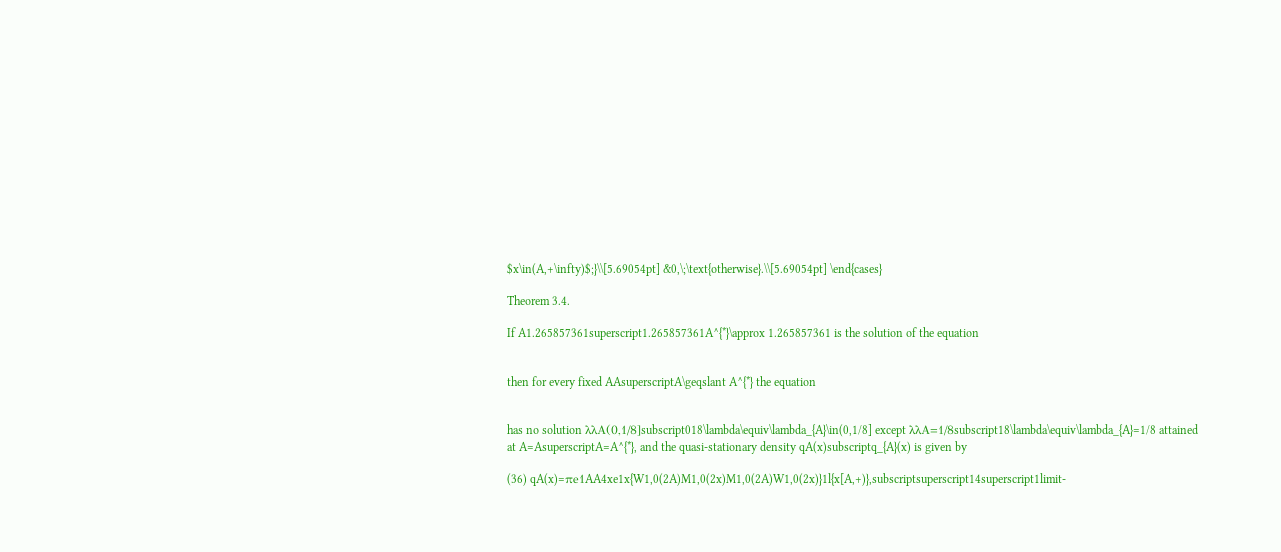$x\in(A,+\infty)$;}\\[5.69054pt] &0,\;\text{otherwise}.\\[5.69054pt] \end{cases}

Theorem 3.4.

If A1.265857361superscript1.265857361A^{*}\approx 1.265857361 is the solution of the equation


then for every fixed AAsuperscriptA\geqslant A^{*} the equation


has no solution λλA(0,1/8]subscript018\lambda\equiv\lambda_{A}\in(0,1/8] except λλA=1/8subscript18\lambda\equiv\lambda_{A}=1/8 attained at A=AsuperscriptA=A^{*}, and the quasi-stationary density qA(x)subscriptq_{A}(x) is given by

(36) qA(x)=πe1AA4xe1x{W1,0(2A)M1,0(2x)M1,0(2A)W1,0(2x)}1l{x[A,+)},subscriptsuperscript14superscript1limit-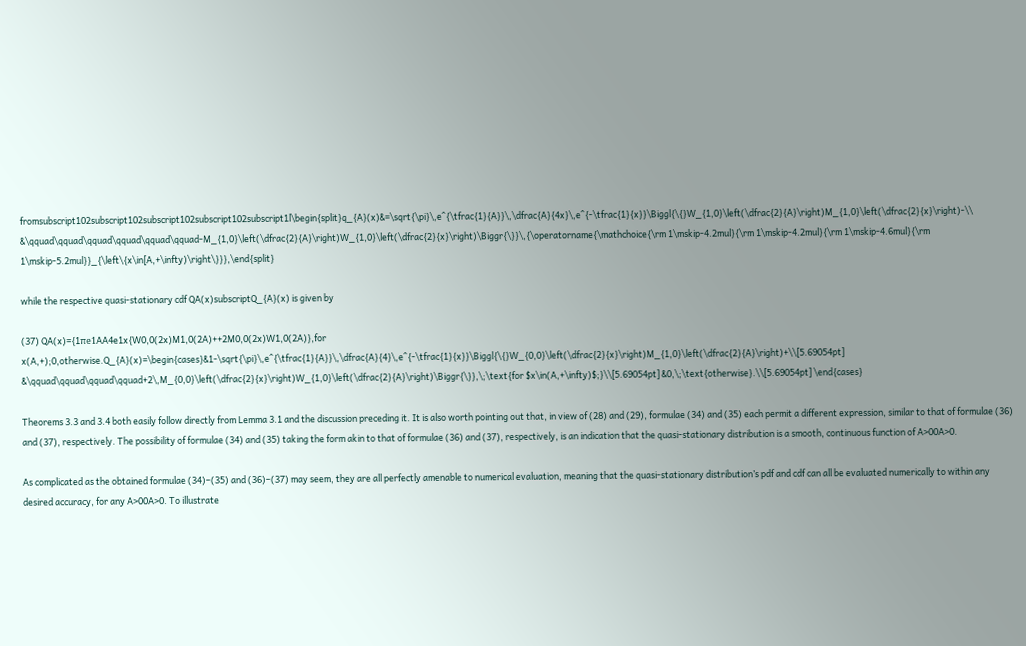fromsubscript102subscript102subscript102subscript102subscript1l\begin{split}q_{A}(x)&=\sqrt{\pi}\,e^{\tfrac{1}{A}}\,\dfrac{A}{4x}\,e^{-\tfrac{1}{x}}\Biggl{\{}W_{1,0}\left(\dfrac{2}{A}\right)M_{1,0}\left(\dfrac{2}{x}\right)-\\ &\qquad\qquad\qquad\qquad\qquad\qquad-M_{1,0}\left(\dfrac{2}{A}\right)W_{1,0}\left(\dfrac{2}{x}\right)\Biggr{\}}\,{\operatorname{\mathchoice{\rm 1\mskip-4.2mul}{\rm 1\mskip-4.2mul}{\rm 1\mskip-4.6mul}{\rm 1\mskip-5.2mul}}_{\left\{x\in[A,+\infty)\right\}}},\end{split}

while the respective quasi-stationary cdf QA(x)subscriptQ_{A}(x) is given by

(37) QA(x)={1πe1AA4e1x{W0,0(2x)M1,0(2A)++2M0,0(2x)W1,0(2A)},for x(A,+);0,otherwise.Q_{A}(x)=\begin{cases}&1-\sqrt{\pi}\,e^{\tfrac{1}{A}}\,\dfrac{A}{4}\,e^{-\tfrac{1}{x}}\Biggl{\{}W_{0,0}\left(\dfrac{2}{x}\right)M_{1,0}\left(\dfrac{2}{A}\right)+\\[5.69054pt] &\qquad\qquad\qquad\qquad+2\,M_{0,0}\left(\dfrac{2}{x}\right)W_{1,0}\left(\dfrac{2}{A}\right)\Biggr{\}},\;\text{for $x\in(A,+\infty)$;}\\[5.69054pt] &0,\;\text{otherwise}.\\[5.69054pt] \end{cases}

Theorems 3.3 and 3.4 both easily follow directly from Lemma 3.1 and the discussion preceding it. It is also worth pointing out that, in view of (28) and (29), formulae (34) and (35) each permit a different expression, similar to that of formulae (36) and (37), respectively. The possibility of formulae (34) and (35) taking the form akin to that of formulae (36) and (37), respectively, is an indication that the quasi-stationary distribution is a smooth, continuous function of A>00A>0.

As complicated as the obtained formulae (34)–(35) and (36)–(37) may seem, they are all perfectly amenable to numerical evaluation, meaning that the quasi-stationary distribution’s pdf and cdf can all be evaluated numerically to within any desired accuracy, for any A>00A>0. To illustrate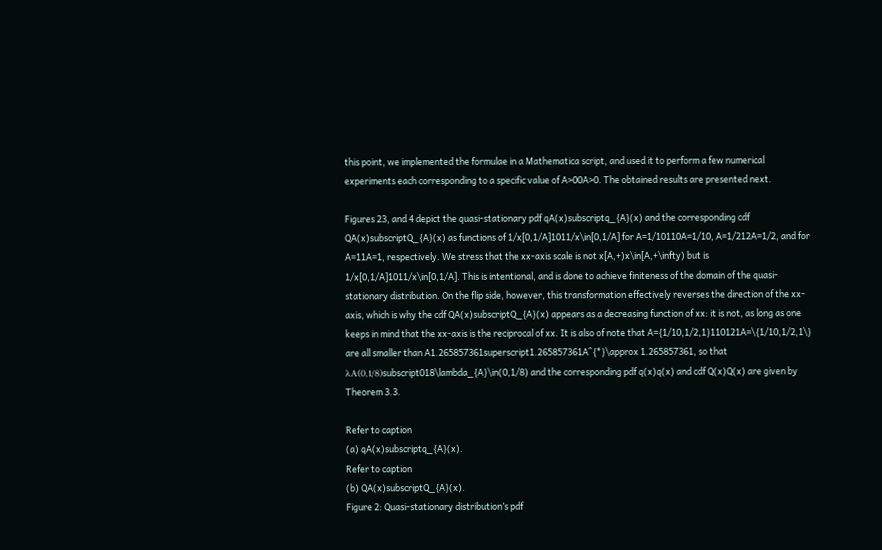this point, we implemented the formulae in a Mathematica script, and used it to perform a few numerical experiments each corresponding to a specific value of A>00A>0. The obtained results are presented next.

Figures 23, and 4 depict the quasi-stationary pdf qA(x)subscriptq_{A}(x) and the corresponding cdf QA(x)subscriptQ_{A}(x) as functions of 1/x[0,1/A]1011/x\in[0,1/A] for A=1/10110A=1/10, A=1/212A=1/2, and for A=11A=1, respectively. We stress that the xx-axis scale is not x[A,+)x\in[A,+\infty) but is 1/x[0,1/A]1011/x\in[0,1/A]. This is intentional, and is done to achieve finiteness of the domain of the quasi-stationary distribution. On the flip side, however, this transformation effectively reverses the direction of the xx-axis, which is why the cdf QA(x)subscriptQ_{A}(x) appears as a decreasing function of xx: it is not, as long as one keeps in mind that the xx-axis is the reciprocal of xx. It is also of note that A={1/10,1/2,1}110121A=\{1/10,1/2,1\} are all smaller than A1.265857361superscript1.265857361A^{*}\approx 1.265857361, so that λA(0,1/8)subscript018\lambda_{A}\in(0,1/8) and the corresponding pdf q(x)q(x) and cdf Q(x)Q(x) are given by Theorem 3.3.

Refer to caption
(a) qA(x)subscriptq_{A}(x).
Refer to caption
(b) QA(x)subscriptQ_{A}(x).
Figure 2: Quasi-stationary distribution’s pdf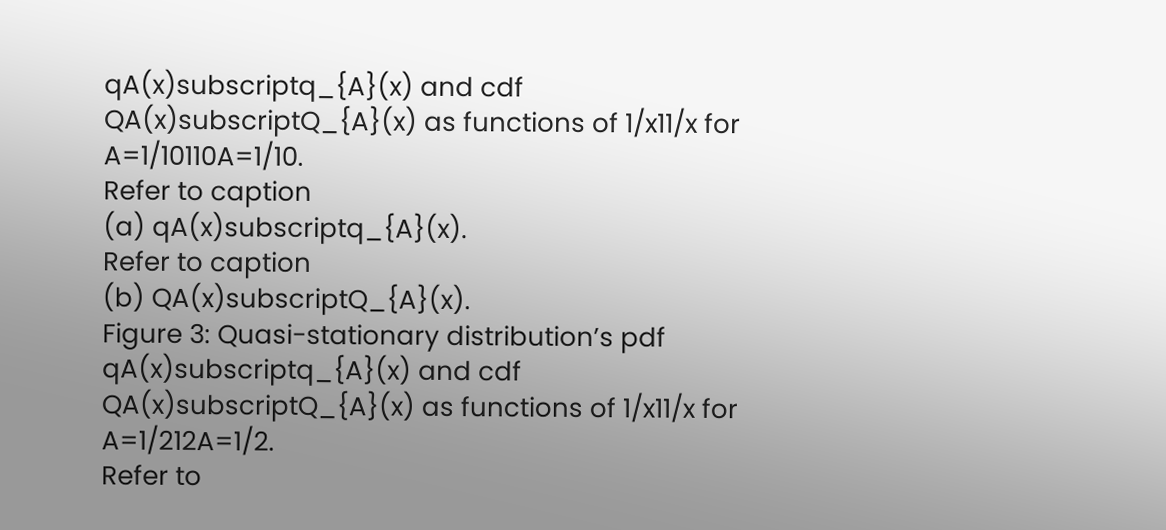qA(x)subscriptq_{A}(x) and cdf QA(x)subscriptQ_{A}(x) as functions of 1/x11/x for A=1/10110A=1/10.
Refer to caption
(a) qA(x)subscriptq_{A}(x).
Refer to caption
(b) QA(x)subscriptQ_{A}(x).
Figure 3: Quasi-stationary distribution’s pdf qA(x)subscriptq_{A}(x) and cdf QA(x)subscriptQ_{A}(x) as functions of 1/x11/x for A=1/212A=1/2.
Refer to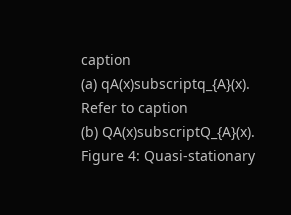caption
(a) qA(x)subscriptq_{A}(x).
Refer to caption
(b) QA(x)subscriptQ_{A}(x).
Figure 4: Quasi-stationary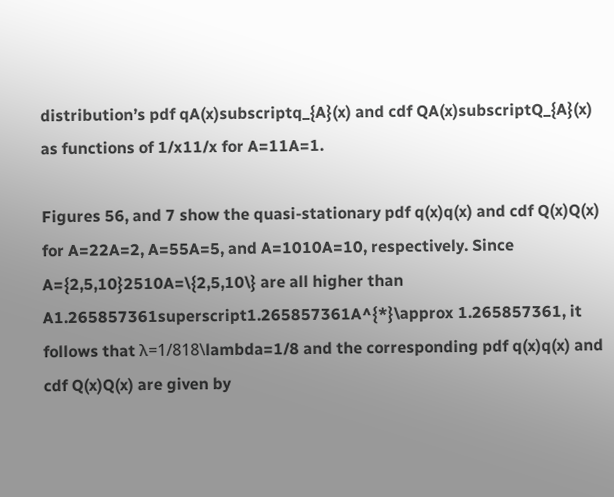distribution’s pdf qA(x)subscriptq_{A}(x) and cdf QA(x)subscriptQ_{A}(x) as functions of 1/x11/x for A=11A=1.

Figures 56, and 7 show the quasi-stationary pdf q(x)q(x) and cdf Q(x)Q(x) for A=22A=2, A=55A=5, and A=1010A=10, respectively. Since A={2,5,10}2510A=\{2,5,10\} are all higher than A1.265857361superscript1.265857361A^{*}\approx 1.265857361, it follows that λ=1/818\lambda=1/8 and the corresponding pdf q(x)q(x) and cdf Q(x)Q(x) are given by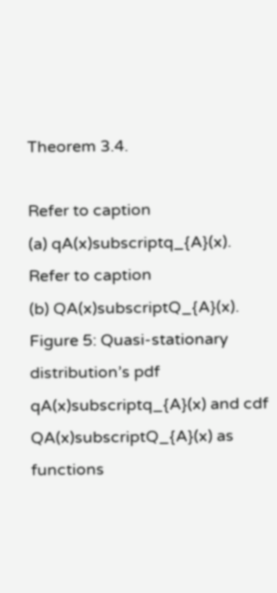Theorem 3.4.

Refer to caption
(a) qA(x)subscriptq_{A}(x).
Refer to caption
(b) QA(x)subscriptQ_{A}(x).
Figure 5: Quasi-stationary distribution’s pdf qA(x)subscriptq_{A}(x) and cdf QA(x)subscriptQ_{A}(x) as functions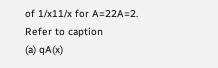of 1/x11/x for A=22A=2.
Refer to caption
(a) qA(x)